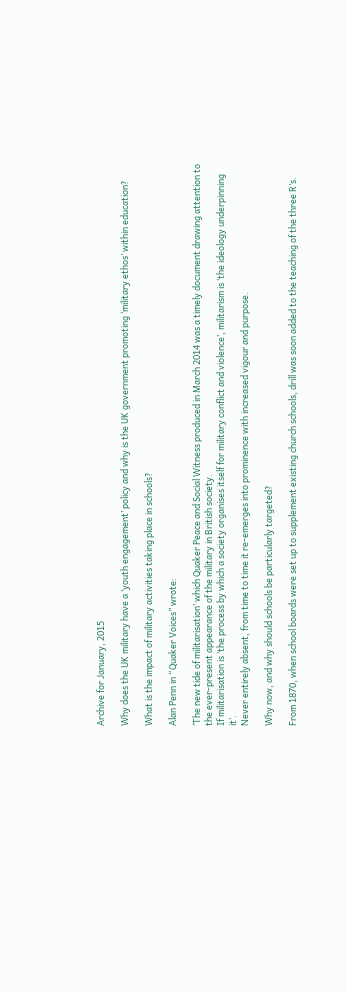Archive for January, 2015

Why does the UK military have a ‘youth engagement’ policy and why is the UK government promoting ‘military ethos’ within education?

What is the impact of military activities taking place in schools?

Alan Penn in “Quaker Voices” wrote:

‘The new tide of militarisation’ which Quaker Peace and Social Witness produced in March 2014 was a timely document drawing attention to the ever-present appearance of the military in British society.
If militarisation is ‘the process by which a society organises itself for military conflict and violence’, militarism is ‘the ideology underpinning it’.
Never entirely absent, from time to time it re-emerges into prominence with increased vigour and purpose.

Why now, and why should schools be particularly targeted?

From 1870, when school boards were set up to supplement existing church schools, drill was soon added to the teaching of the three R’s.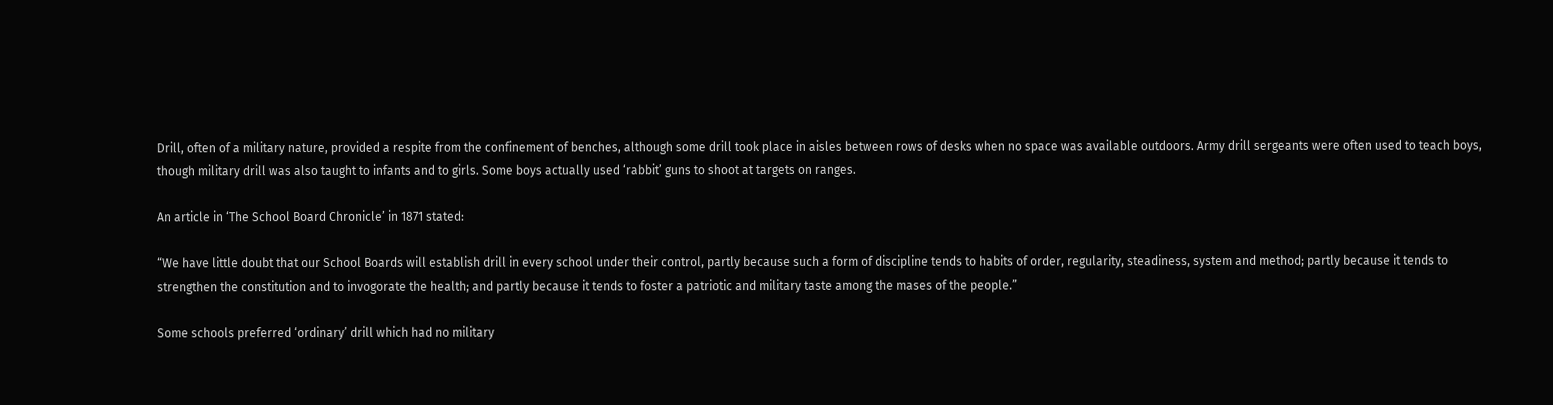Drill, often of a military nature, provided a respite from the confinement of benches, although some drill took place in aisles between rows of desks when no space was available outdoors. Army drill sergeants were often used to teach boys, though military drill was also taught to infants and to girls. Some boys actually used ‘rabbit’ guns to shoot at targets on ranges.

An article in ‘The School Board Chronicle’ in 1871 stated:

“We have little doubt that our School Boards will establish drill in every school under their control, partly because such a form of discipline tends to habits of order, regularity, steadiness, system and method; partly because it tends to strengthen the constitution and to invogorate the health; and partly because it tends to foster a patriotic and military taste among the mases of the people.”

Some schools preferred ‘ordinary’ drill which had no military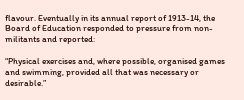flavour. Eventually in its annual report of 1913-14, the Board of Education responded to pressure from non-militants and reported:

“Physical exercises and, where possible, organised games and swimming, provided all that was necessary or desirable.”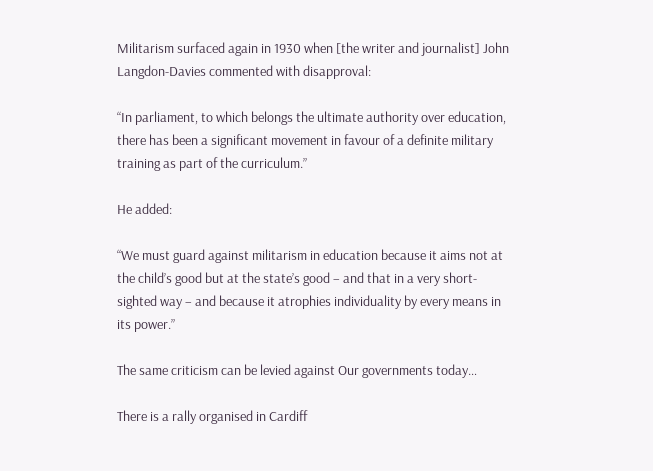Militarism surfaced again in 1930 when [the writer and journalist] John Langdon-Davies commented with disapproval:

“In parliament, to which belongs the ultimate authority over education, there has been a significant movement in favour of a definite military training as part of the curriculum.”

He added:

“We must guard against militarism in education because it aims not at the child’s good but at the state’s good – and that in a very short-sighted way – and because it atrophies individuality by every means in its power.”

The same criticism can be levied against Our governments today…

There is a rally organised in Cardiff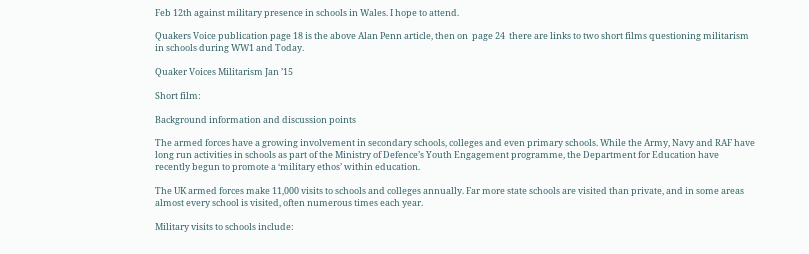Feb 12th against military presence in schools in Wales. I hope to attend.

Quakers Voice publication page 18 is the above Alan Penn article, then on  page 24  there are links to two short films questioning militarism in schools during WW1 and Today.

Quaker Voices Militarism Jan ’15

Short film:

Background information and discussion points

The armed forces have a growing involvement in secondary schools, colleges and even primary schools. While the Army, Navy and RAF have long run activities in schools as part of the Ministry of Defence’s Youth Engagement programme, the Department for Education have recently begun to promote a ‘military ethos’ within education.

The UK armed forces make 11,000 visits to schools and colleges annually. Far more state schools are visited than private, and in some areas almost every school is visited, often numerous times each year.

Military visits to schools include: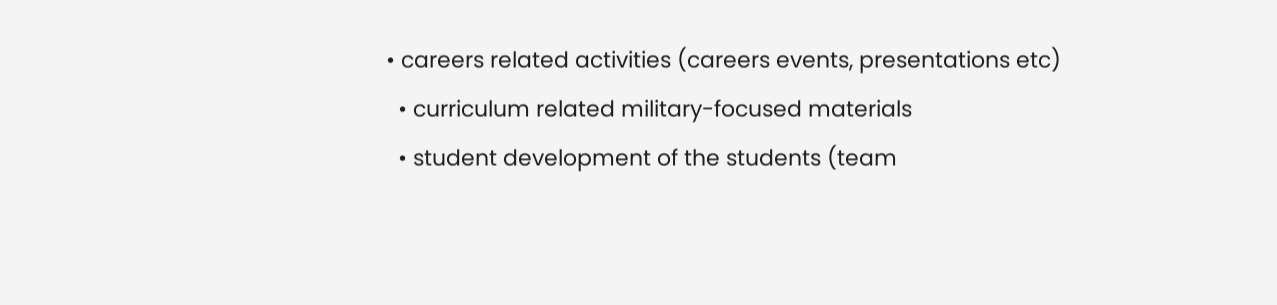• careers related activities (careers events, presentations etc)
  • curriculum related military-focused materials
  • student development of the students (team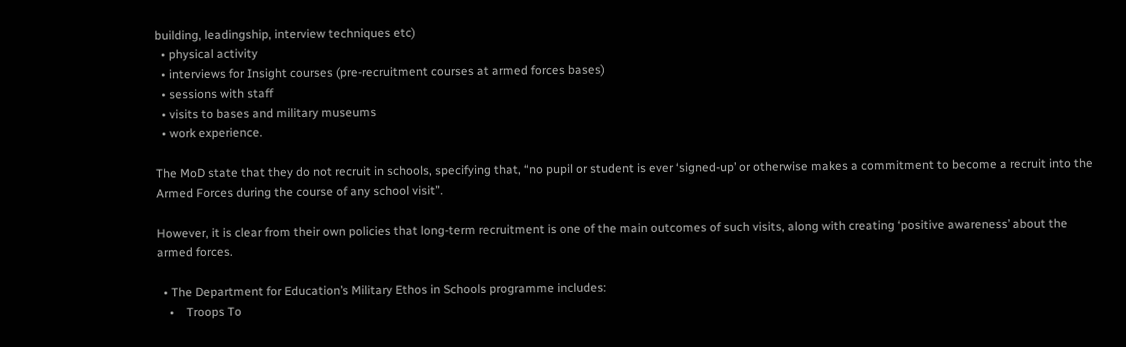building, leadingship, interview techniques etc)
  • physical activity
  • interviews for Insight courses (pre-recruitment courses at armed forces bases)
  • sessions with staff
  • visits to bases and military museums
  • work experience.

The MoD state that they do not recruit in schools, specifying that, “no pupil or student is ever ‘signed-up’ or otherwise makes a commitment to become a recruit into the Armed Forces during the course of any school visit”.

However, it is clear from their own policies that long-term recruitment is one of the main outcomes of such visits, along with creating ‘positive awareness’ about the armed forces.

  • The Department for Education’s Military Ethos in Schools programme includes:
    •    Troops To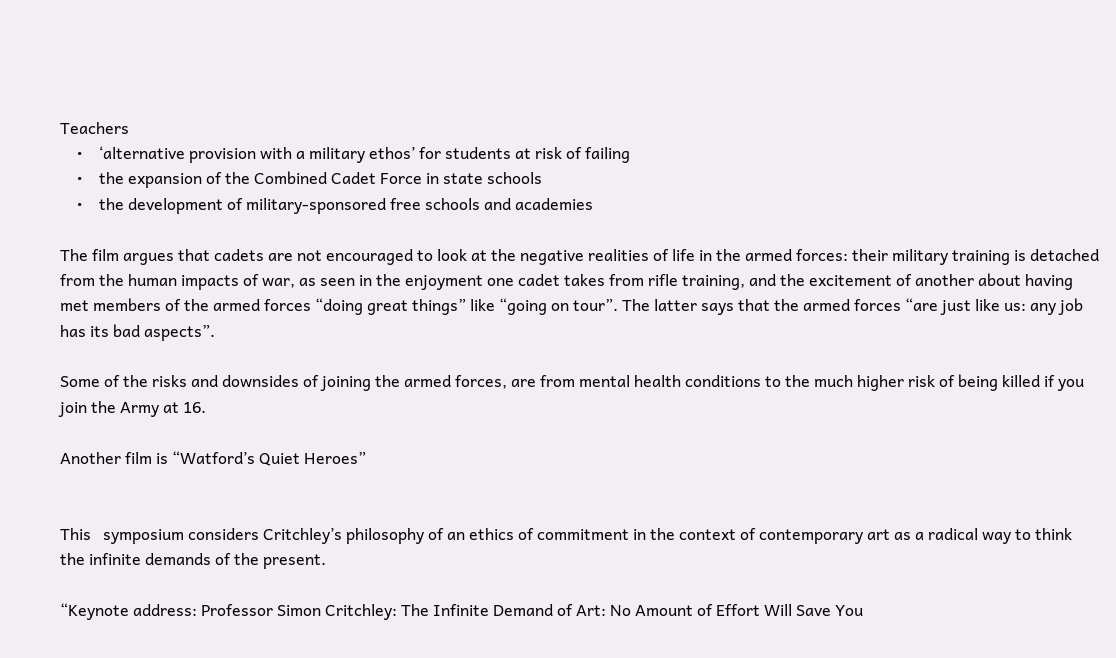Teachers
    •    ‘alternative provision with a military ethos’ for students at risk of failing
    •    the expansion of the Combined Cadet Force in state schools
    •    the development of military-sponsored free schools and academies

The film argues that cadets are not encouraged to look at the negative realities of life in the armed forces: their military training is detached from the human impacts of war, as seen in the enjoyment one cadet takes from rifle training, and the excitement of another about having met members of the armed forces “doing great things” like “going on tour”. The latter says that the armed forces “are just like us: any job has its bad aspects”.

Some of the risks and downsides of joining the armed forces, are from mental health conditions to the much higher risk of being killed if you join the Army at 16.

Another film is “Watford’s Quiet Heroes”


This   symposium considers Critchley’s philosophy of an ethics of commitment in the context of contemporary art as a radical way to think the infinite demands of the present.

“Keynote address: Professor Simon Critchley: The Infinite Demand of Art: No Amount of Effort Will Save You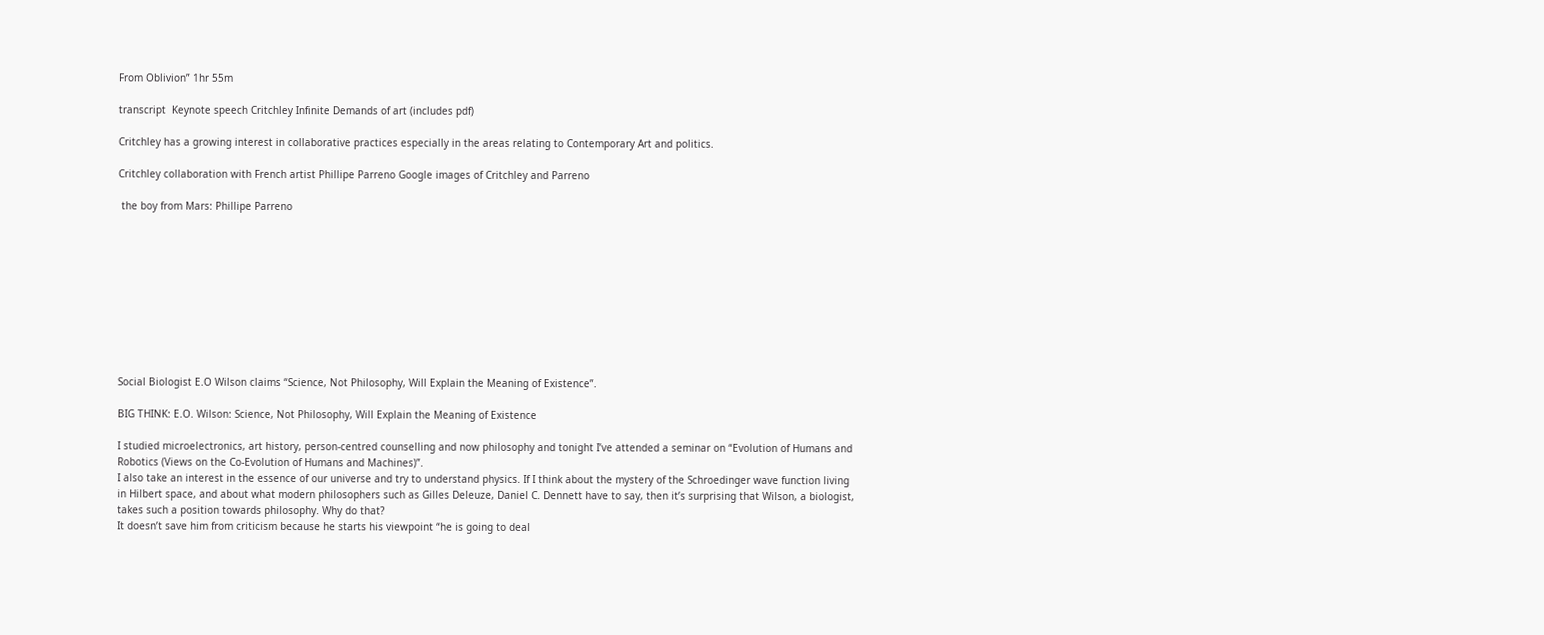From Oblivion” 1hr 55m

transcript  Keynote speech Critchley Infinite Demands of art (includes pdf)

Critchley has a growing interest in collaborative practices especially in the areas relating to Contemporary Art and politics.

Critchley collaboration with French artist Phillipe Parreno Google images of Critchley and Parreno

 the boy from Mars: Phillipe Parreno










Social Biologist E.O Wilson claims “Science, Not Philosophy, Will Explain the Meaning of Existence”.

BIG THINK: E.O. Wilson: Science, Not Philosophy, Will Explain the Meaning of Existence

I studied microelectronics, art history, person-centred counselling and now philosophy and tonight I’ve attended a seminar on “Evolution of Humans and Robotics (Views on the Co-Evolution of Humans and Machines)”.
I also take an interest in the essence of our universe and try to understand physics. If I think about the mystery of the Schroedinger wave function living in Hilbert space, and about what modern philosophers such as Gilles Deleuze, Daniel C. Dennett have to say, then it’s surprising that Wilson, a biologist, takes such a position towards philosophy. Why do that?
It doesn’t save him from criticism because he starts his viewpoint “he is going to deal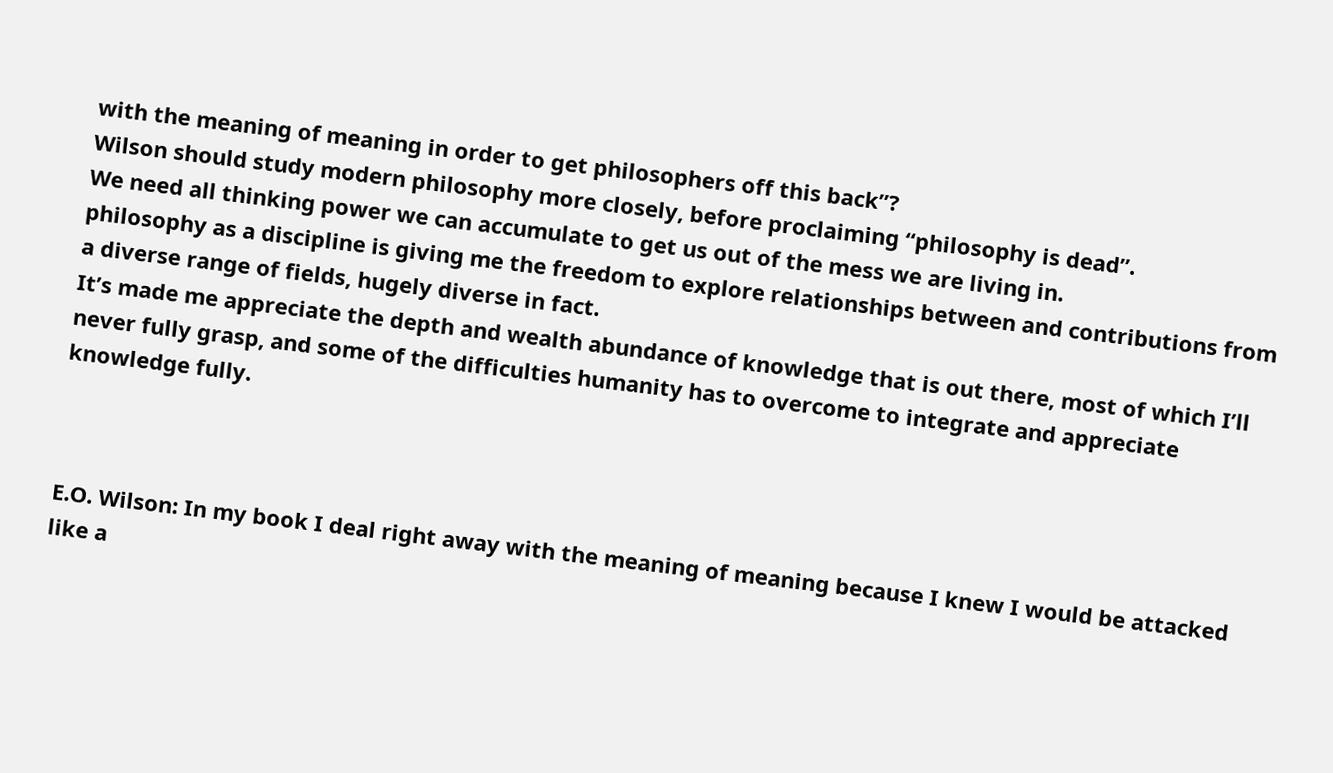with the meaning of meaning in order to get philosophers off this back”?
Wilson should study modern philosophy more closely, before proclaiming “philosophy is dead”.
We need all thinking power we can accumulate to get us out of the mess we are living in.
philosophy as a discipline is giving me the freedom to explore relationships between and contributions from a diverse range of fields, hugely diverse in fact.
It’s made me appreciate the depth and wealth abundance of knowledge that is out there, most of which I’ll never fully grasp, and some of the difficulties humanity has to overcome to integrate and appreciate knowledge fully.



E.O. Wilson: In my book I deal right away with the meaning of meaning because I knew I would be attacked like a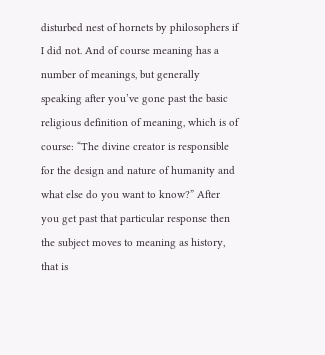disturbed nest of hornets by philosophers if I did not. And of course meaning has a number of meanings, but generally speaking after you’ve gone past the basic religious definition of meaning, which is of course: “The divine creator is responsible for the design and nature of humanity and what else do you want to know?” After you get past that particular response then the subject moves to meaning as history, that is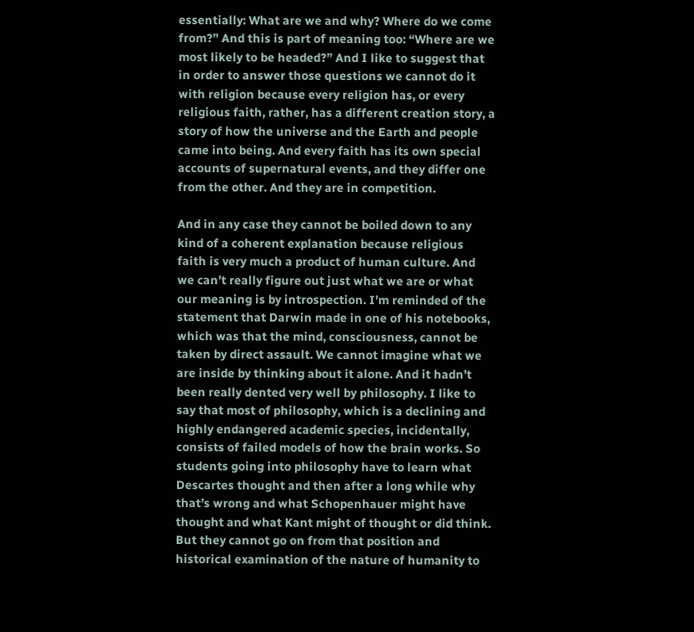essentially: What are we and why? Where do we come from?” And this is part of meaning too: “Where are we most likely to be headed?” And I like to suggest that in order to answer those questions we cannot do it with religion because every religion has, or every religious faith, rather, has a different creation story, a story of how the universe and the Earth and people came into being. And every faith has its own special accounts of supernatural events, and they differ one from the other. And they are in competition.

And in any case they cannot be boiled down to any kind of a coherent explanation because religious faith is very much a product of human culture. And we can’t really figure out just what we are or what our meaning is by introspection. I’m reminded of the statement that Darwin made in one of his notebooks, which was that the mind, consciousness, cannot be taken by direct assault. We cannot imagine what we are inside by thinking about it alone. And it hadn’t been really dented very well by philosophy. I like to say that most of philosophy, which is a declining and highly endangered academic species, incidentally, consists of failed models of how the brain works. So students going into philosophy have to learn what Descartes thought and then after a long while why that’s wrong and what Schopenhauer might have thought and what Kant might of thought or did think. But they cannot go on from that position and historical examination of the nature of humanity to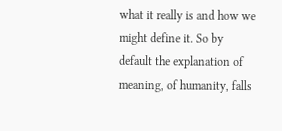what it really is and how we might define it. So by default the explanation of meaning, of humanity, falls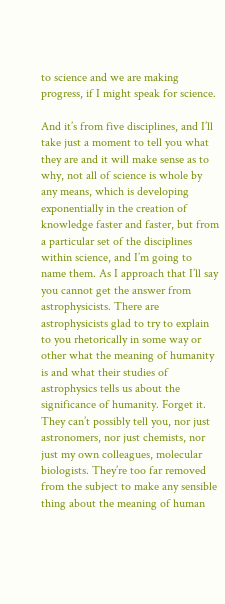to science and we are making progress, if I might speak for science.

And it’s from five disciplines, and I’ll take just a moment to tell you what they are and it will make sense as to why, not all of science is whole by any means, which is developing exponentially in the creation of knowledge faster and faster, but from a particular set of the disciplines within science, and I’m going to name them. As I approach that I’ll say you cannot get the answer from astrophysicists. There are astrophysicists glad to try to explain to you rhetorically in some way or other what the meaning of humanity is and what their studies of astrophysics tells us about the significance of humanity. Forget it. They can’t possibly tell you, nor just astronomers, nor just chemists, nor just my own colleagues, molecular biologists. They’re too far removed from the subject to make any sensible thing about the meaning of human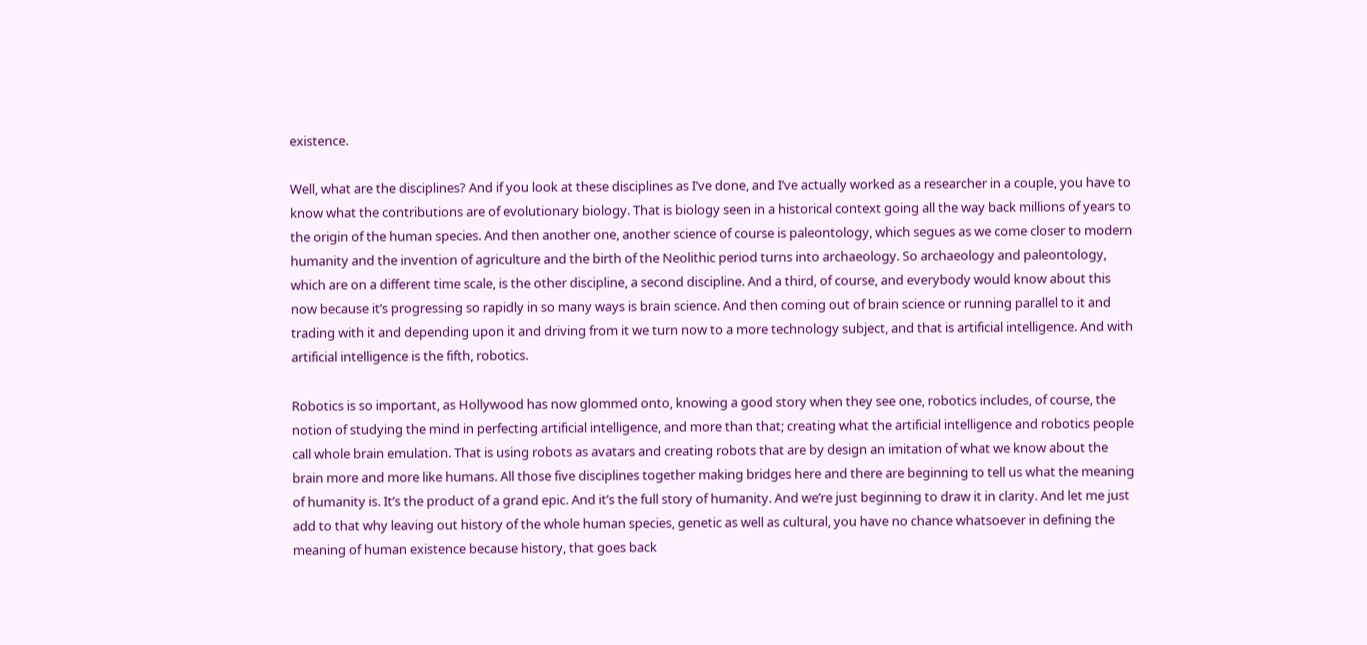existence.

Well, what are the disciplines? And if you look at these disciplines as I’ve done, and I’ve actually worked as a researcher in a couple, you have to know what the contributions are of evolutionary biology. That is biology seen in a historical context going all the way back millions of years to the origin of the human species. And then another one, another science of course is paleontology, which segues as we come closer to modern humanity and the invention of agriculture and the birth of the Neolithic period turns into archaeology. So archaeology and paleontology, which are on a different time scale, is the other discipline, a second discipline. And a third, of course, and everybody would know about this now because it’s progressing so rapidly in so many ways is brain science. And then coming out of brain science or running parallel to it and trading with it and depending upon it and driving from it we turn now to a more technology subject, and that is artificial intelligence. And with artificial intelligence is the fifth, robotics.

Robotics is so important, as Hollywood has now glommed onto, knowing a good story when they see one, robotics includes, of course, the notion of studying the mind in perfecting artificial intelligence, and more than that; creating what the artificial intelligence and robotics people call whole brain emulation. That is using robots as avatars and creating robots that are by design an imitation of what we know about the brain more and more like humans. All those five disciplines together making bridges here and there are beginning to tell us what the meaning of humanity is. It’s the product of a grand epic. And it’s the full story of humanity. And we’re just beginning to draw it in clarity. And let me just add to that why leaving out history of the whole human species, genetic as well as cultural, you have no chance whatsoever in defining the meaning of human existence because history, that goes back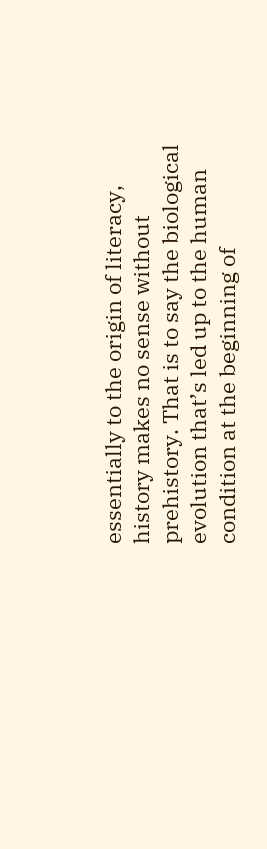essentially to the origin of literacy, history makes no sense without prehistory. That is to say the biological evolution that’s led up to the human condition at the beginning of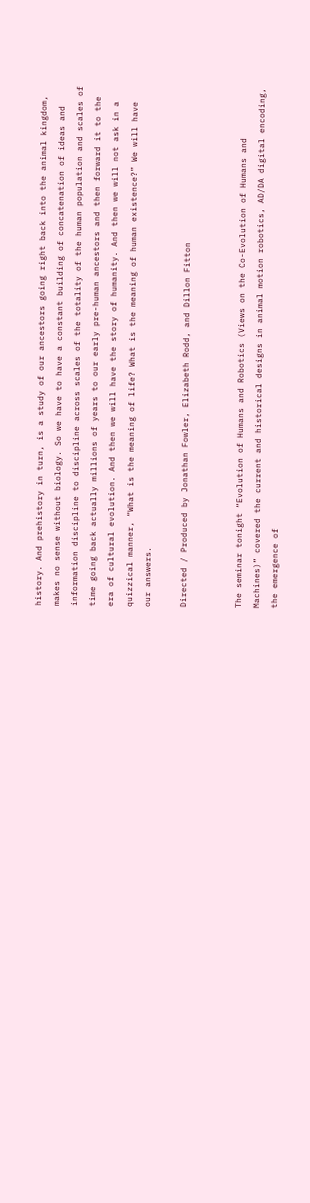history. And prehistory in turn, is a study of our ancestors going right back into the animal kingdom, makes no sense without biology. So we have to have a constant building of concatenation of ideas and information discipline to discipline across scales of the totality of the human population and scales of time going back actually millions of years to our early pre-human ancestors and then forward it to the era of cultural evolution. And then we will have the story of humanity. And then we will not ask in a quizzical manner, “What is the meaning of life? What is the meaning of human existence?” We will have our answers.

Directed / Produced by Jonathan Fowler, Elizabeth Rodd, and Dillon Fitton


The seminar tonight “Evolution of Humans and Robotics (Views on the Co-Evolution of Humans and Machines)” covered the current and historical designs in animal motion robotics, AD/DA digital encoding, the emergence of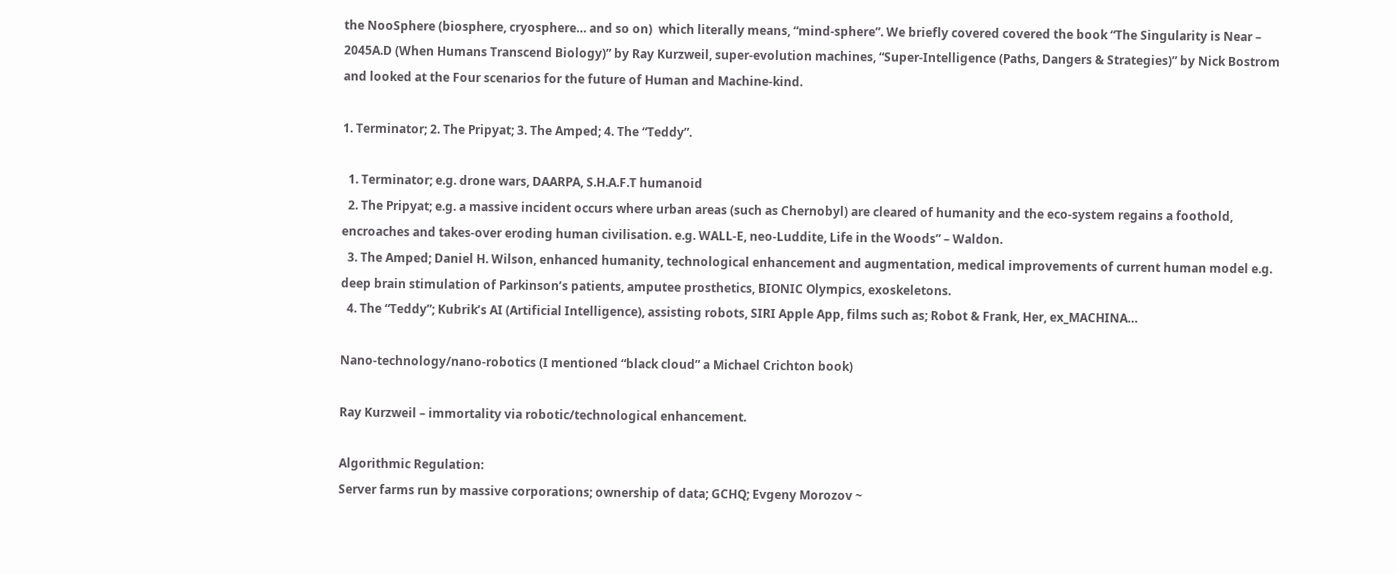the NooSphere (biosphere, cryosphere… and so on)  which literally means, “mind-sphere”. We briefly covered covered the book “The Singularity is Near – 2045A.D (When Humans Transcend Biology)” by Ray Kurzweil, super-evolution machines, “Super-Intelligence (Paths, Dangers & Strategies)” by Nick Bostrom and looked at the Four scenarios for the future of Human and Machine-kind.

1. Terminator; 2. The Pripyat; 3. The Amped; 4. The “Teddy”.

  1. Terminator; e.g. drone wars, DAARPA, S.H.A.F.T humanoid
  2. The Pripyat; e.g. a massive incident occurs where urban areas (such as Chernobyl) are cleared of humanity and the eco-system regains a foothold, encroaches and takes-over eroding human civilisation. e.g. WALL-E, neo-Luddite, Life in the Woods” – Waldon.
  3. The Amped; Daniel H. Wilson, enhanced humanity, technological enhancement and augmentation, medical improvements of current human model e.g. deep brain stimulation of Parkinson’s patients, amputee prosthetics, BIONIC Olympics, exoskeletons.
  4. The “Teddy”; Kubrik’s AI (Artificial Intelligence), assisting robots, SIRI Apple App, films such as; Robot & Frank, Her, ex_MACHINA…

Nano-technology/nano-robotics (I mentioned “black cloud” a Michael Crichton book)

Ray Kurzweil – immortality via robotic/technological enhancement.

Algorithmic Regulation:
Server farms run by massive corporations; ownership of data; GCHQ; Evgeny Morozov ~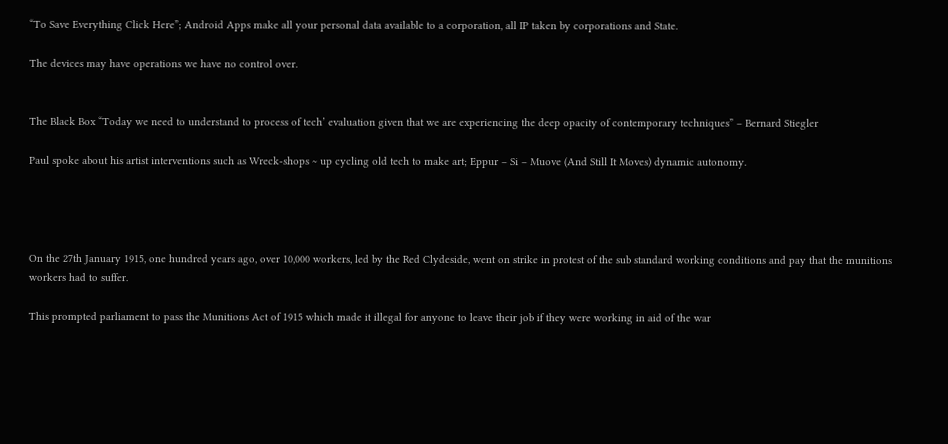“To Save Everything Click Here”; Android Apps make all your personal data available to a corporation, all IP taken by corporations and State.

The devices may have operations we have no control over.


The Black Box “Today we need to understand to process of tech’ evaluation given that we are experiencing the deep opacity of contemporary techniques” – Bernard Stiegler

Paul spoke about his artist interventions such as Wreck-shops ~ up cycling old tech to make art; Eppur – Si – Muove (And Still It Moves) dynamic autonomy.




On the 27th January 1915, one hundred years ago, over 10,000 workers, led by the Red Clydeside, went on strike in protest of the sub standard working conditions and pay that the munitions workers had to suffer.

This prompted parliament to pass the Munitions Act of 1915 which made it illegal for anyone to leave their job if they were working in aid of the war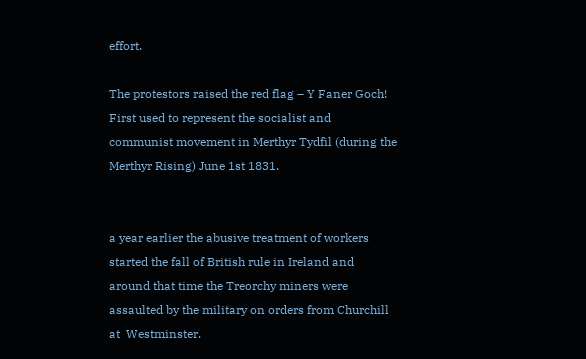effort.

The protestors raised the red flag – Y Faner Goch! First used to represent the socialist and communist movement in Merthyr Tydfil (during the Merthyr Rising) June 1st 1831.


a year earlier the abusive treatment of workers started the fall of British rule in Ireland and around that time the Treorchy miners were assaulted by the military on orders from Churchill at  Westminster.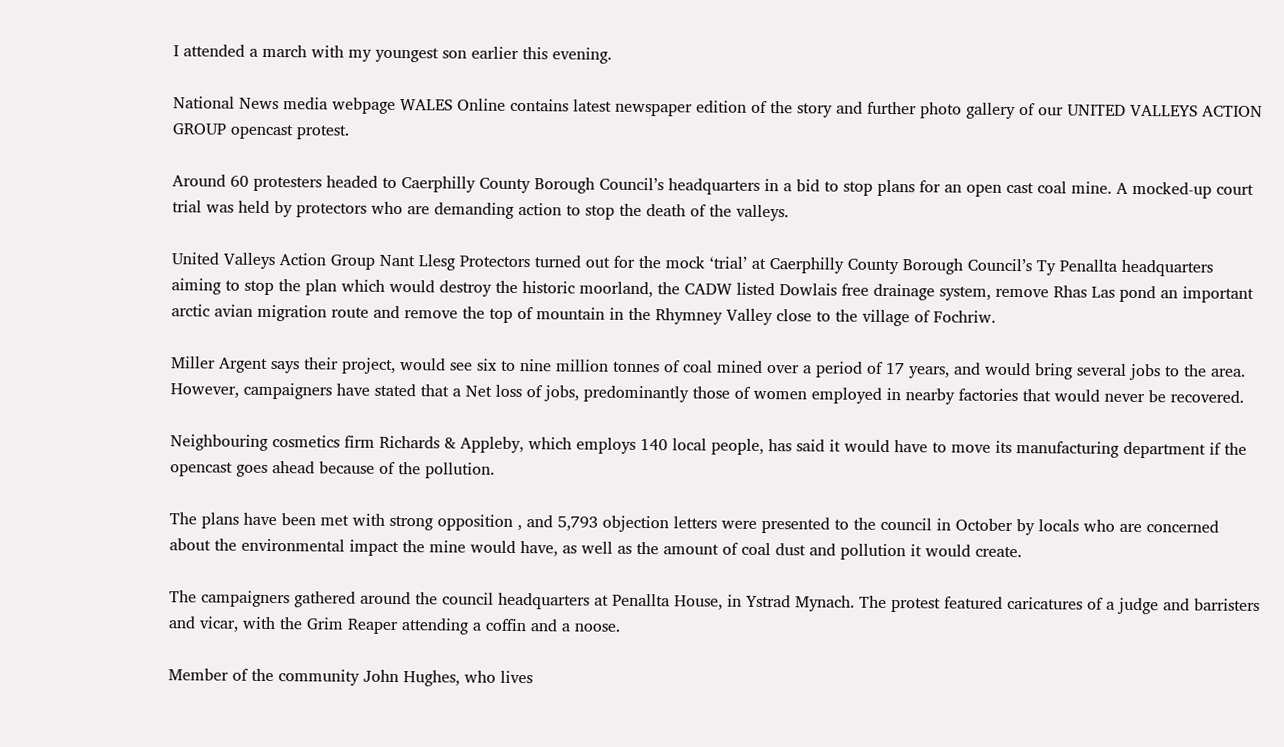I attended a march with my youngest son earlier this evening.

National News media webpage WALES Online contains latest newspaper edition of the story and further photo gallery of our UNITED VALLEYS ACTION GROUP opencast protest.

Around 60 protesters headed to Caerphilly County Borough Council’s headquarters in a bid to stop plans for an open cast coal mine. A mocked-up court trial was held by protectors who are demanding action to stop the death of the valleys.

United Valleys Action Group Nant Llesg Protectors turned out for the mock ‘trial’ at Caerphilly County Borough Council’s Ty Penallta headquarters aiming to stop the plan which would destroy the historic moorland, the CADW listed Dowlais free drainage system, remove Rhas Las pond an important arctic avian migration route and remove the top of mountain in the Rhymney Valley close to the village of Fochriw.

Miller Argent says their project, would see six to nine million tonnes of coal mined over a period of 17 years, and would bring several jobs to the area. However, campaigners have stated that a Net loss of jobs, predominantly those of women employed in nearby factories that would never be recovered.

Neighbouring cosmetics firm Richards & Appleby, which employs 140 local people, has said it would have to move its manufacturing department if the opencast goes ahead because of the pollution.

The plans have been met with strong opposition , and 5,793 objection letters were presented to the council in October by locals who are concerned about the environmental impact the mine would have, as well as the amount of coal dust and pollution it would create.

The campaigners gathered around the council headquarters at Penallta House, in Ystrad Mynach. The protest featured caricatures of a judge and barristers and vicar, with the Grim Reaper attending a coffin and a noose.

Member of the community John Hughes, who lives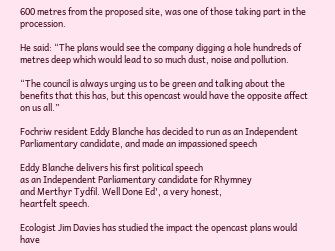600 metres from the proposed site, was one of those taking part in the procession.

He said: “The plans would see the company digging a hole hundreds of metres deep which would lead to so much dust, noise and pollution.

“The council is always urging us to be green and talking about the benefits that this has, but this opencast would have the opposite affect on us all.”

Fochriw resident Eddy Blanche has decided to run as an Independent Parliamentary candidate, and made an impassioned speech

Eddy Blanche delivers his first political speech
as an Independent Parliamentary candidate for Rhymney
and Merthyr Tydfil. Well Done Ed', a very honest,
heartfelt speech.

Ecologist Jim Davies has studied the impact the opencast plans would have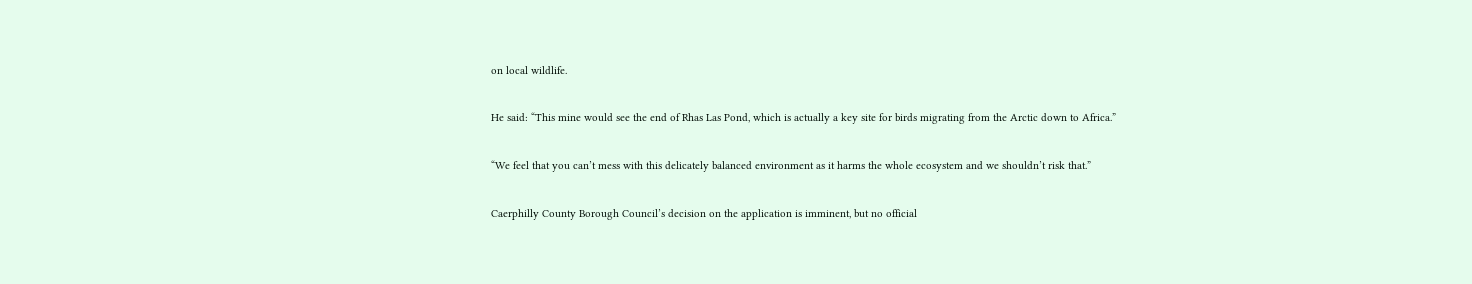on local wildlife.

He said: “This mine would see the end of Rhas Las Pond, which is actually a key site for birds migrating from the Arctic down to Africa.”

“We feel that you can’t mess with this delicately balanced environment as it harms the whole ecosystem and we shouldn’t risk that.”

Caerphilly County Borough Council’s decision on the application is imminent, but no official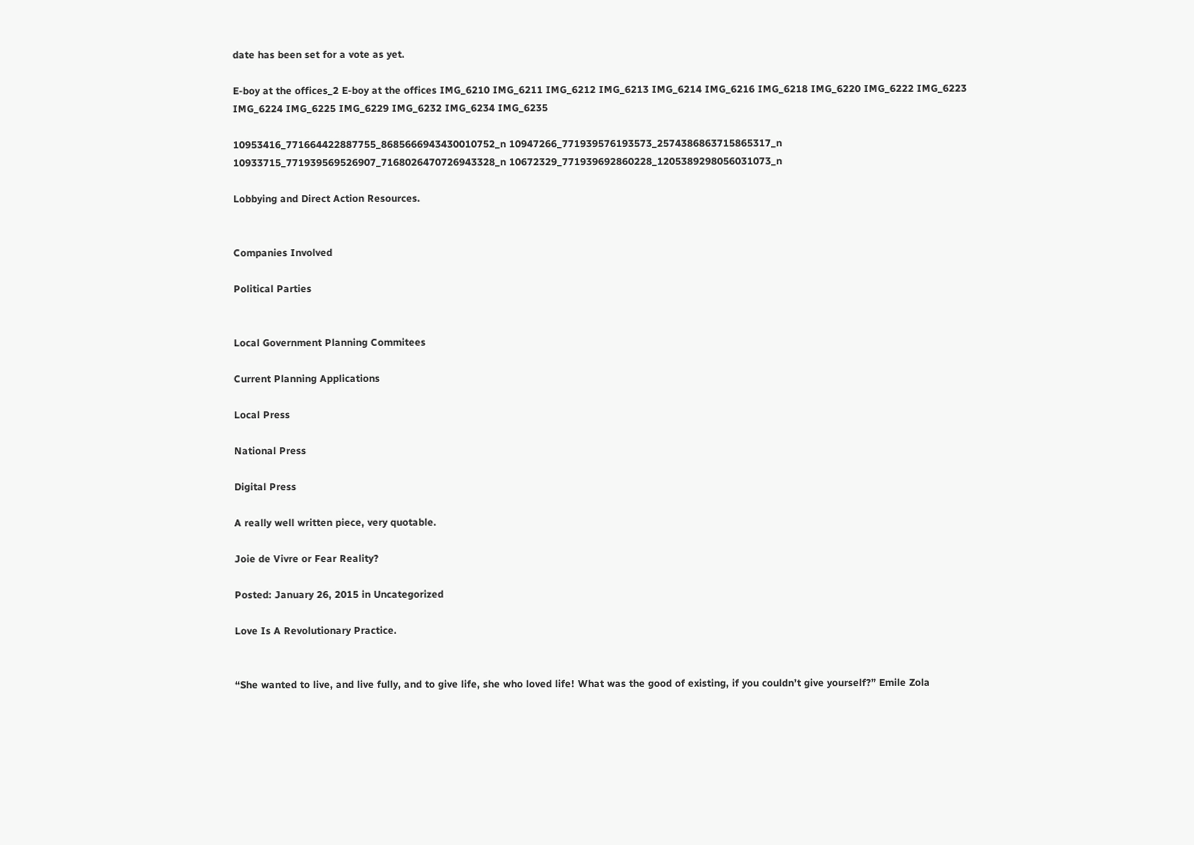date has been set for a vote as yet.

E-boy at the offices_2 E-boy at the offices IMG_6210 IMG_6211 IMG_6212 IMG_6213 IMG_6214 IMG_6216 IMG_6218 IMG_6220 IMG_6222 IMG_6223 IMG_6224 IMG_6225 IMG_6229 IMG_6232 IMG_6234 IMG_6235

10953416_771664422887755_8685666943430010752_n 10947266_771939576193573_2574386863715865317_n 10933715_771939569526907_7168026470726943328_n 10672329_771939692860228_1205389298056031073_n

Lobbying and Direct Action Resources.


Companies Involved

Political Parties


Local Government Planning Commitees

Current Planning Applications

Local Press

National Press

Digital Press

A really well written piece, very quotable.

Joie de Vivre or Fear Reality?

Posted: January 26, 2015 in Uncategorized

Love Is A Revolutionary Practice.


“She wanted to live, and live fully, and to give life, she who loved life! What was the good of existing, if you couldn’t give yourself?” Emile Zola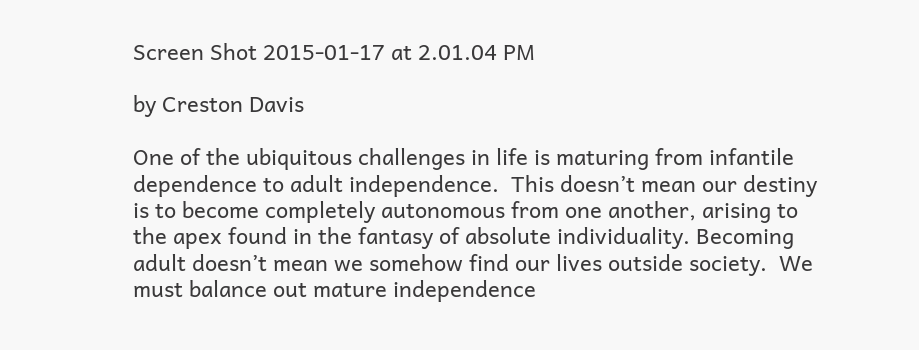Screen Shot 2015-01-17 at 2.01.04 PM

by Creston Davis

One of the ubiquitous challenges in life is maturing from infantile dependence to adult independence.  This doesn’t mean our destiny is to become completely autonomous from one another, arising to the apex found in the fantasy of absolute individuality. Becoming adult doesn’t mean we somehow find our lives outside society.  We must balance out mature independence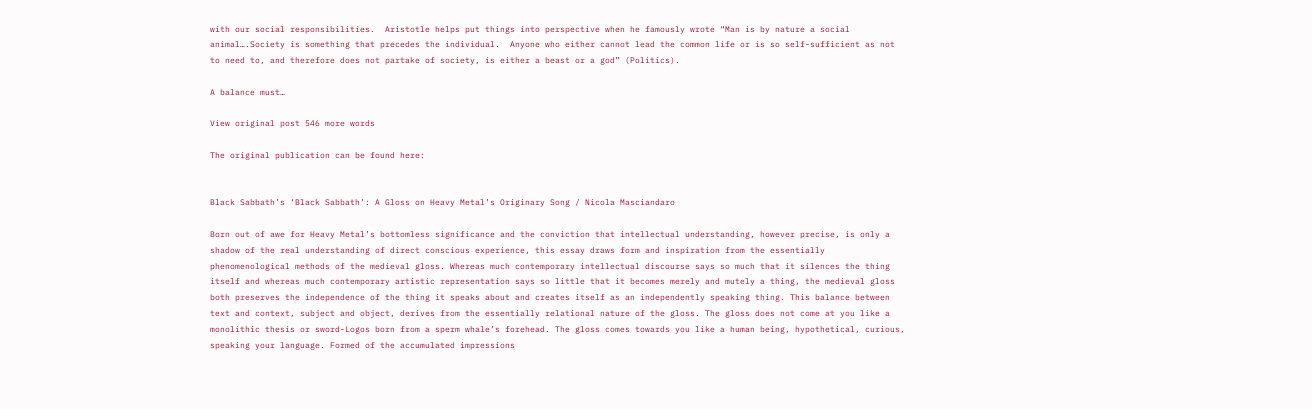with our social responsibilities.  Aristotle helps put things into perspective when he famously wrote “Man is by nature a social animal….Society is something that precedes the individual.  Anyone who either cannot lead the common life or is so self-sufficient as not to need to, and therefore does not partake of society, is either a beast or a god” (Politics).

A balance must…

View original post 546 more words

The original publication can be found here:


Black Sabbath’s ‘Black Sabbath’: A Gloss on Heavy Metal’s Originary Song / Nicola Masciandaro

Born out of awe for Heavy Metal’s bottomless significance and the conviction that intellectual understanding, however precise, is only a shadow of the real understanding of direct conscious experience, this essay draws form and inspiration from the essentially phenomenological methods of the medieval gloss. Whereas much contemporary intellectual discourse says so much that it silences the thing itself and whereas much contemporary artistic representation says so little that it becomes merely and mutely a thing, the medieval gloss both preserves the independence of the thing it speaks about and creates itself as an independently speaking thing. This balance between text and context, subject and object, derives from the essentially relational nature of the gloss. The gloss does not come at you like a monolithic thesis or sword-Logos born from a sperm whale’s forehead. The gloss comes towards you like a human being, hypothetical, curious, speaking your language. Formed of the accumulated impressions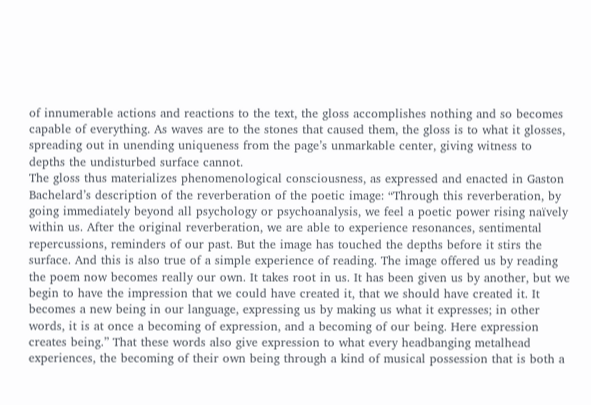of innumerable actions and reactions to the text, the gloss accomplishes nothing and so becomes capable of everything. As waves are to the stones that caused them, the gloss is to what it glosses, spreading out in unending uniqueness from the page’s unmarkable center, giving witness to depths the undisturbed surface cannot.
The gloss thus materializes phenomenological consciousness, as expressed and enacted in Gaston Bachelard’s description of the reverberation of the poetic image: “Through this reverberation, by going immediately beyond all psychology or psychoanalysis, we feel a poetic power rising naïvely within us. After the original reverberation, we are able to experience resonances, sentimental repercussions, reminders of our past. But the image has touched the depths before it stirs the surface. And this is also true of a simple experience of reading. The image offered us by reading the poem now becomes really our own. It takes root in us. It has been given us by another, but we begin to have the impression that we could have created it, that we should have created it. It becomes a new being in our language, expressing us by making us what it expresses; in other words, it is at once a becoming of expression, and a becoming of our being. Here expression creates being.” That these words also give expression to what every headbanging metalhead experiences, the becoming of their own being through a kind of musical possession that is both a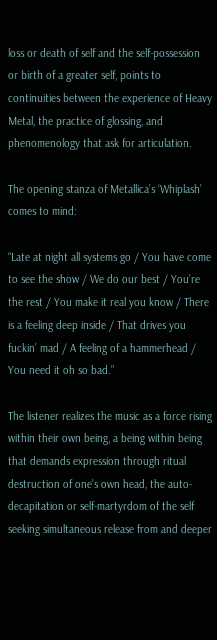loss or death of self and the self-possession or birth of a greater self, points to continuities between the experience of Heavy Metal, the practice of glossing, and phenomenology that ask for articulation.

The opening stanza of Metallica’s ‘Whiplash’ comes to mind:

“Late at night all systems go / You have come to see the show / We do our best / You’re the rest / You make it real you know / There is a feeling deep inside / That drives you fuckin’ mad / A feeling of a hammerhead / You need it oh so bad.”

The listener realizes the music as a force rising within their own being, a being within being that demands expression through ritual destruction of one’s own head, the auto-decapitation or self-martyrdom of the self seeking simultaneous release from and deeper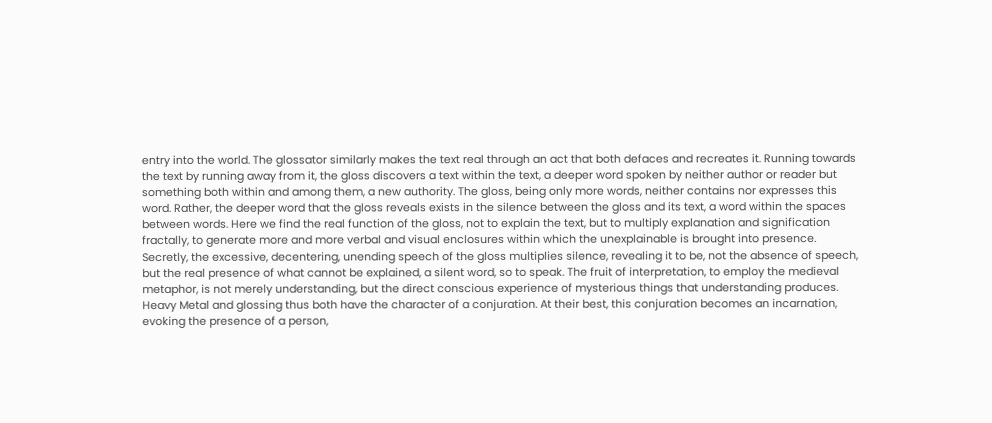entry into the world. The glossator similarly makes the text real through an act that both defaces and recreates it. Running towards the text by running away from it, the gloss discovers a text within the text, a deeper word spoken by neither author or reader but something both within and among them, a new authority. The gloss, being only more words, neither contains nor expresses this word. Rather, the deeper word that the gloss reveals exists in the silence between the gloss and its text, a word within the spaces between words. Here we find the real function of the gloss, not to explain the text, but to multiply explanation and signification fractally, to generate more and more verbal and visual enclosures within which the unexplainable is brought into presence. Secretly, the excessive, decentering, unending speech of the gloss multiplies silence, revealing it to be, not the absence of speech, but the real presence of what cannot be explained, a silent word, so to speak. The fruit of interpretation, to employ the medieval metaphor, is not merely understanding, but the direct conscious experience of mysterious things that understanding produces.
Heavy Metal and glossing thus both have the character of a conjuration. At their best, this conjuration becomes an incarnation, evoking the presence of a person,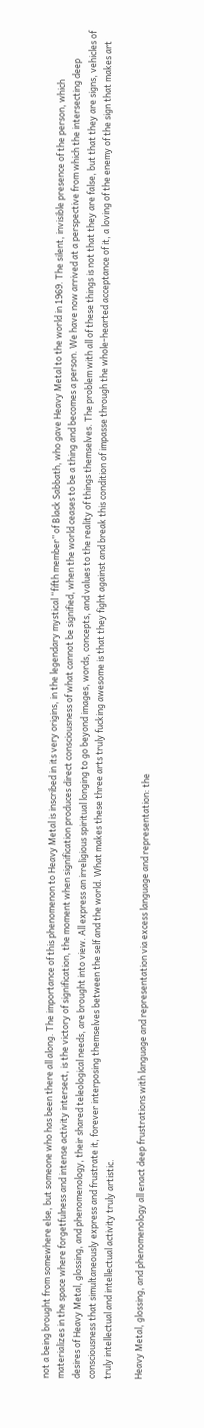not a being brought from somewhere else, but someone who has been there all along. The importance of this phenomenon to Heavy Metal is inscribed in its very origins, in the legendary mystical “fifth member” of Black Sabbath, who gave Heavy Metal to the world in 1969. The silent, invisible presence of the person, which materializes in the space where forgetfulness and intense activity intersect, is the victory of signification, the moment when signification produces direct consciousness of what cannot be signified, when the world ceases to be a thing and becomes a person. We have now arrived at a perspective from which the intersecting deep desires of Heavy Metal, glossing, and phenomenology, their shared teleological needs, are brought into view. All express an irreligious spiritual longing to go beyond images, words, concepts, and values to the reality of things themselves. The problem with all of these things is not that they are false, but that they are signs, vehicles of consciousness that simultaneously express and frustrate it, forever interposing themselves between the self and the world. What makes these three arts truly fucking awesome is that they fight against and break this condition of impasse through the whole-hearted acceptance of it, a loving of the enemy of the sign that makes art truly intellectual and intellectual activity truly artistic.

Heavy Metal, glossing, and phenomenology all enact deep frustrations with language and representation via excess language and representation: the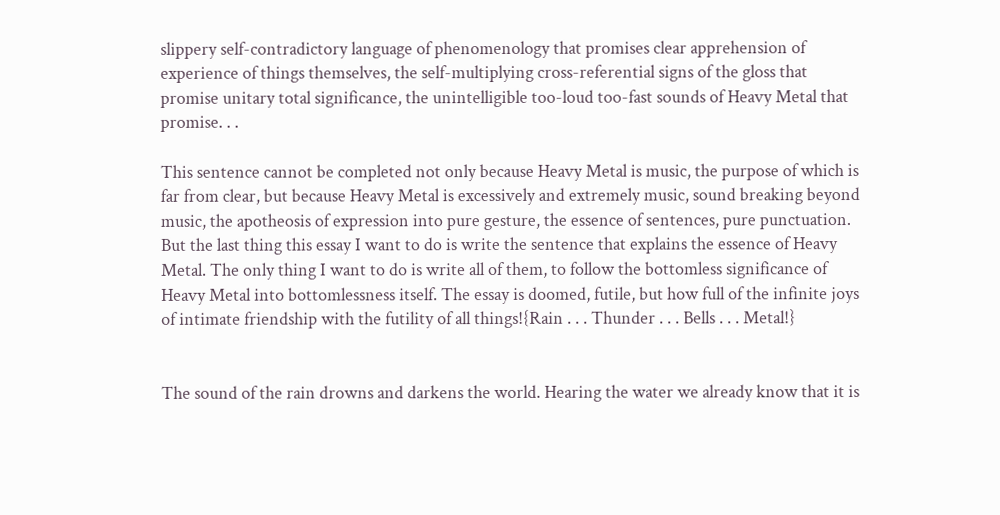slippery self-contradictory language of phenomenology that promises clear apprehension of experience of things themselves, the self-multiplying cross-referential signs of the gloss that promise unitary total significance, the unintelligible too-loud too-fast sounds of Heavy Metal that promise. . .

This sentence cannot be completed not only because Heavy Metal is music, the purpose of which is far from clear, but because Heavy Metal is excessively and extremely music, sound breaking beyond music, the apotheosis of expression into pure gesture, the essence of sentences, pure punctuation. But the last thing this essay I want to do is write the sentence that explains the essence of Heavy Metal. The only thing I want to do is write all of them, to follow the bottomless significance of Heavy Metal into bottomlessness itself. The essay is doomed, futile, but how full of the infinite joys of intimate friendship with the futility of all things!{Rain . . . Thunder . . . Bells . . . Metal!}


The sound of the rain drowns and darkens the world. Hearing the water we already know that it is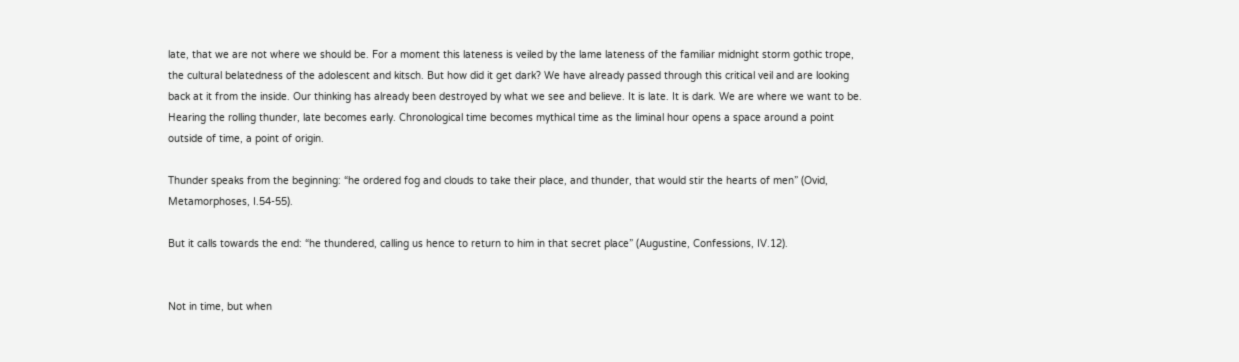late, that we are not where we should be. For a moment this lateness is veiled by the lame lateness of the familiar midnight storm gothic trope, the cultural belatedness of the adolescent and kitsch. But how did it get dark? We have already passed through this critical veil and are looking back at it from the inside. Our thinking has already been destroyed by what we see and believe. It is late. It is dark. We are where we want to be. Hearing the rolling thunder, late becomes early. Chronological time becomes mythical time as the liminal hour opens a space around a point outside of time, a point of origin.

Thunder speaks from the beginning: “he ordered fog and clouds to take their place, and thunder, that would stir the hearts of men” (Ovid, Metamorphoses, I.54-55).

But it calls towards the end: “he thundered, calling us hence to return to him in that secret place” (Augustine, Confessions, IV.12).


Not in time, but when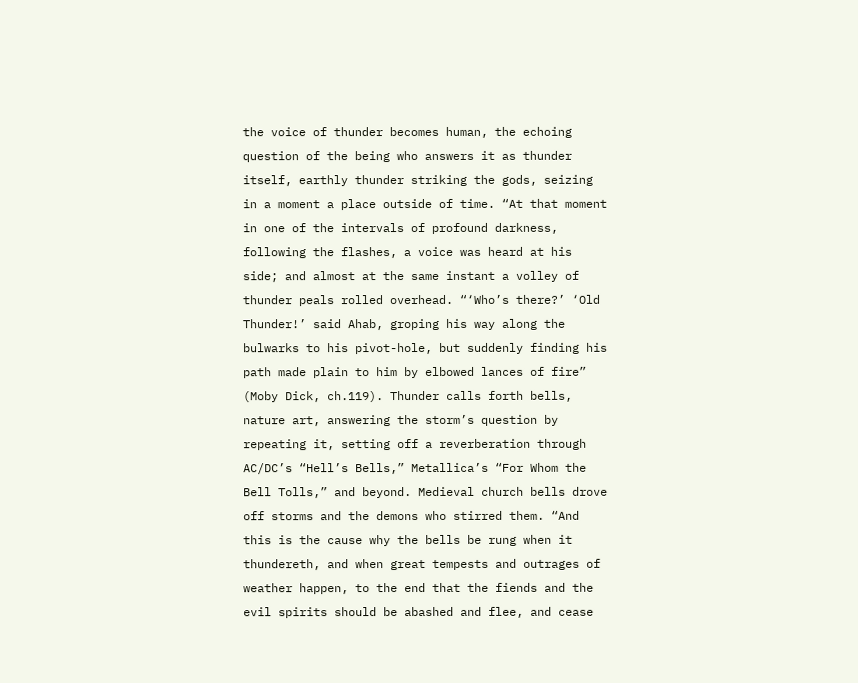the voice of thunder becomes human, the echoing question of the being who answers it as thunder itself, earthly thunder striking the gods, seizing in a moment a place outside of time. “At that moment in one of the intervals of profound darkness, following the flashes, a voice was heard at his side; and almost at the same instant a volley of thunder peals rolled overhead. “‘Who’s there?’ ‘Old Thunder!’ said Ahab, groping his way along the bulwarks to his pivot-hole, but suddenly finding his path made plain to him by elbowed lances of fire” (Moby Dick, ch.119). Thunder calls forth bells, nature art, answering the storm’s question by repeating it, setting off a reverberation through AC/DC’s “Hell’s Bells,” Metallica’s “For Whom the Bell Tolls,” and beyond. Medieval church bells drove off storms and the demons who stirred them. “And this is the cause why the bells be rung when it thundereth, and when great tempests and outrages of weather happen, to the end that the fiends and the evil spirits should be abashed and flee, and cease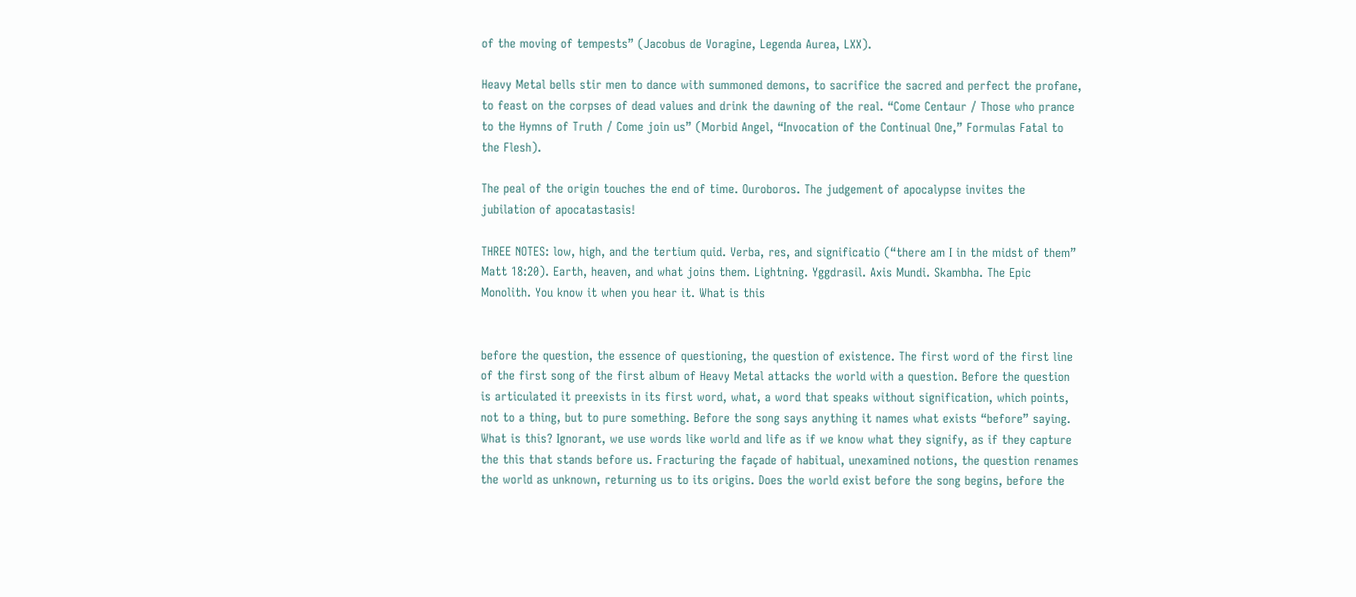of the moving of tempests” (Jacobus de Voragine, Legenda Aurea, LXX).

Heavy Metal bells stir men to dance with summoned demons, to sacrifice the sacred and perfect the profane, to feast on the corpses of dead values and drink the dawning of the real. “Come Centaur / Those who prance to the Hymns of Truth / Come join us” (Morbid Angel, “Invocation of the Continual One,” Formulas Fatal to the Flesh).

The peal of the origin touches the end of time. Ouroboros. The judgement of apocalypse invites the jubilation of apocatastasis!

THREE NOTES: low, high, and the tertium quid. Verba, res, and significatio (“there am I in the midst of them” Matt 18:20). Earth, heaven, and what joins them. Lightning. Yggdrasil. Axis Mundi. Skambha. The Epic Monolith. You know it when you hear it. What is this


before the question, the essence of questioning, the question of existence. The first word of the first line of the first song of the first album of Heavy Metal attacks the world with a question. Before the question is articulated it preexists in its first word, what, a word that speaks without signification, which points, not to a thing, but to pure something. Before the song says anything it names what exists “before” saying. What is this? Ignorant, we use words like world and life as if we know what they signify, as if they capture the this that stands before us. Fracturing the façade of habitual, unexamined notions, the question renames the world as unknown, returning us to its origins. Does the world exist before the song begins, before the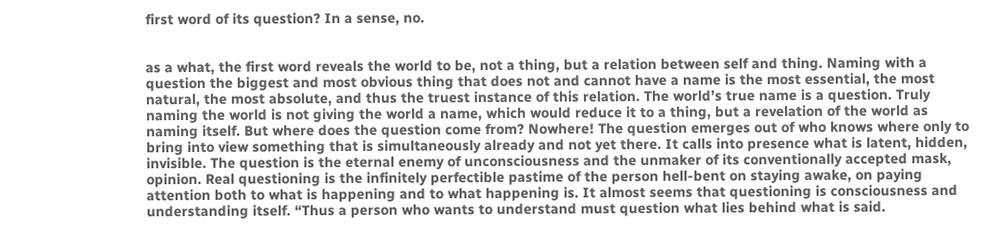first word of its question? In a sense, no.


as a what, the first word reveals the world to be, not a thing, but a relation between self and thing. Naming with a question the biggest and most obvious thing that does not and cannot have a name is the most essential, the most natural, the most absolute, and thus the truest instance of this relation. The world’s true name is a question. Truly naming the world is not giving the world a name, which would reduce it to a thing, but a revelation of the world as naming itself. But where does the question come from? Nowhere! The question emerges out of who knows where only to bring into view something that is simultaneously already and not yet there. It calls into presence what is latent, hidden, invisible. The question is the eternal enemy of unconsciousness and the unmaker of its conventionally accepted mask, opinion. Real questioning is the infinitely perfectible pastime of the person hell-bent on staying awake, on paying attention both to what is happening and to what happening is. It almost seems that questioning is consciousness and understanding itself. “Thus a person who wants to understand must question what lies behind what is said.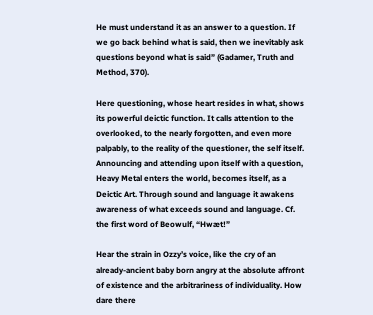He must understand it as an answer to a question. If we go back behind what is said, then we inevitably ask questions beyond what is said” (Gadamer, Truth and Method, 370).

Here questioning, whose heart resides in what, shows its powerful deictic function. It calls attention to the overlooked, to the nearly forgotten, and even more palpably, to the reality of the questioner, the self itself. Announcing and attending upon itself with a question, Heavy Metal enters the world, becomes itself, as a Deictic Art. Through sound and language it awakens awareness of what exceeds sound and language. Cf. the first word of Beowulf, “Hwæt!”

Hear the strain in Ozzy’s voice, like the cry of an already-ancient baby born angry at the absolute affront of existence and the arbitrariness of individuality. How dare there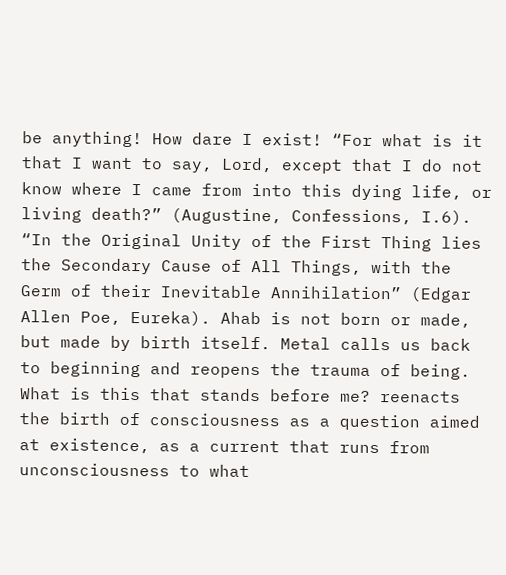be anything! How dare I exist! “For what is it that I want to say, Lord, except that I do not know where I came from into this dying life, or living death?” (Augustine, Confessions, I.6). “In the Original Unity of the First Thing lies the Secondary Cause of All Things, with the Germ of their Inevitable Annihilation” (Edgar Allen Poe, Eureka). Ahab is not born or made, but made by birth itself. Metal calls us back to beginning and reopens the trauma of being. What is this that stands before me? reenacts the birth of consciousness as a question aimed at existence, as a current that runs from unconsciousness to what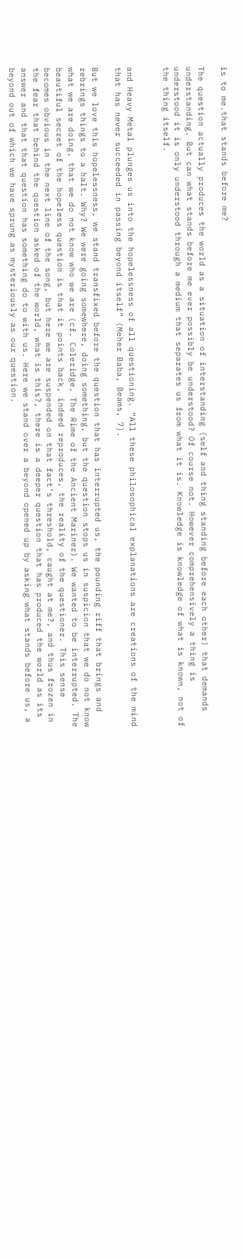is to me.that stands before me?

The question actually produces the world as a situation of interstanding (self and thing standing before each other) that demands understanding. But can what stands before me ever possibly be understood? Of course not. However comprehensively a thing is understood it is only understood through a medium that separates us from what it is. Knowledge is knowledge of what is known, not of the thing itself.


and Heavy Metal plunges us into the hopelessness of all questioning. “All these philosophical explanations are creations of the mind that has never succeeded in passing beyond itself” (Meher Baba, Beams, 7).

But we love this hopelessness, we stand transfixed before the question that has interrupted us, the pounding riff that brings and rebrings things to a halt. Why? We were going somewhere, doing something, but the question stops us in suspicion that we do not know what we are doing, that we do not know who we are (cf. Coleridge, The Rime of the Ancient Mariner). We wanted to be interrupted. The beautiful secret of the hopeless question is that it points back, indeed reproduces, the reality of the questioner. This sense becomes obvious in the next line of the song, but here we are suspended on that fact’s threshold, caught at me?, and thus frozen in the fear that behind the question asked of the world, what is this?, there is a deeper question that has produced the world as its answer and that that question has something do to with us. Here we stand over a beyond opened up by asking what stands before us, a beyond out of which we have sprung as mysteriously as our question.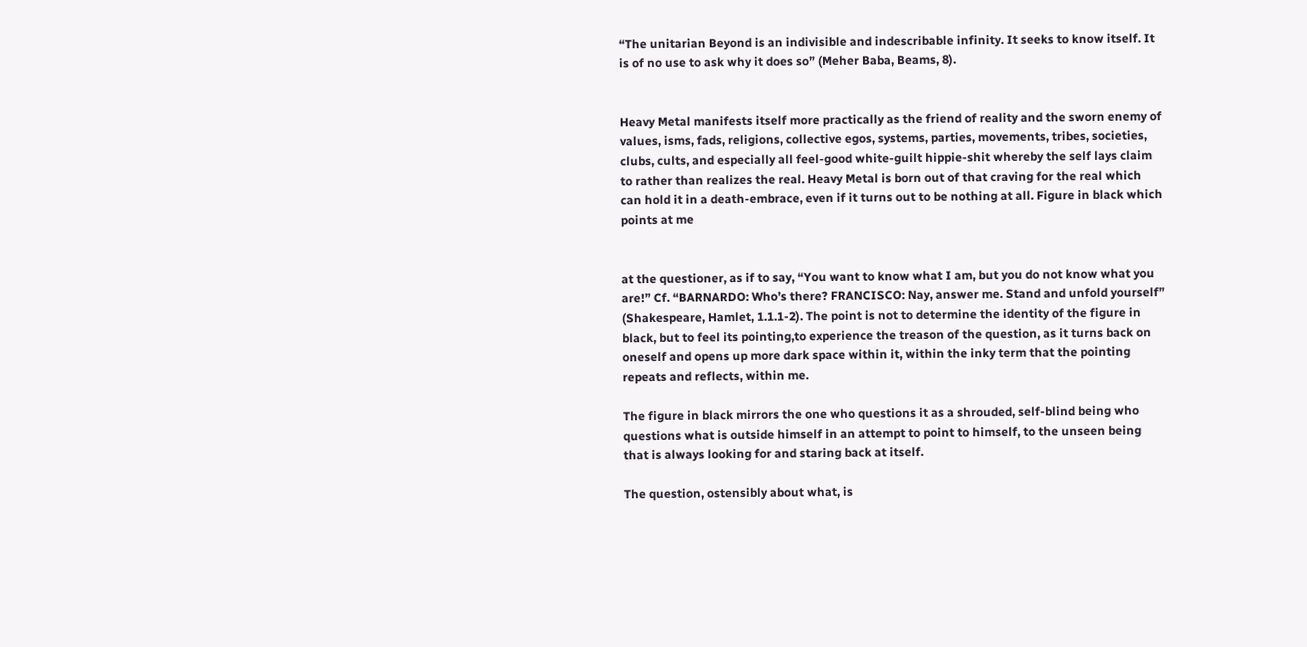“The unitarian Beyond is an indivisible and indescribable infinity. It seeks to know itself. It is of no use to ask why it does so” (Meher Baba, Beams, 8).


Heavy Metal manifests itself more practically as the friend of reality and the sworn enemy of values, isms, fads, religions, collective egos, systems, parties, movements, tribes, societies, clubs, cults, and especially all feel-good white-guilt hippie-shit whereby the self lays claim to rather than realizes the real. Heavy Metal is born out of that craving for the real which can hold it in a death-embrace, even if it turns out to be nothing at all. Figure in black which points at me


at the questioner, as if to say, “You want to know what I am, but you do not know what you are!” Cf. “BARNARDO: Who’s there? FRANCISCO: Nay, answer me. Stand and unfold yourself” (Shakespeare, Hamlet, 1.1.1-2). The point is not to determine the identity of the figure in black, but to feel its pointing,to experience the treason of the question, as it turns back on oneself and opens up more dark space within it, within the inky term that the pointing repeats and reflects, within me.

The figure in black mirrors the one who questions it as a shrouded, self-blind being who questions what is outside himself in an attempt to point to himself, to the unseen being that is always looking for and staring back at itself.

The question, ostensibly about what, is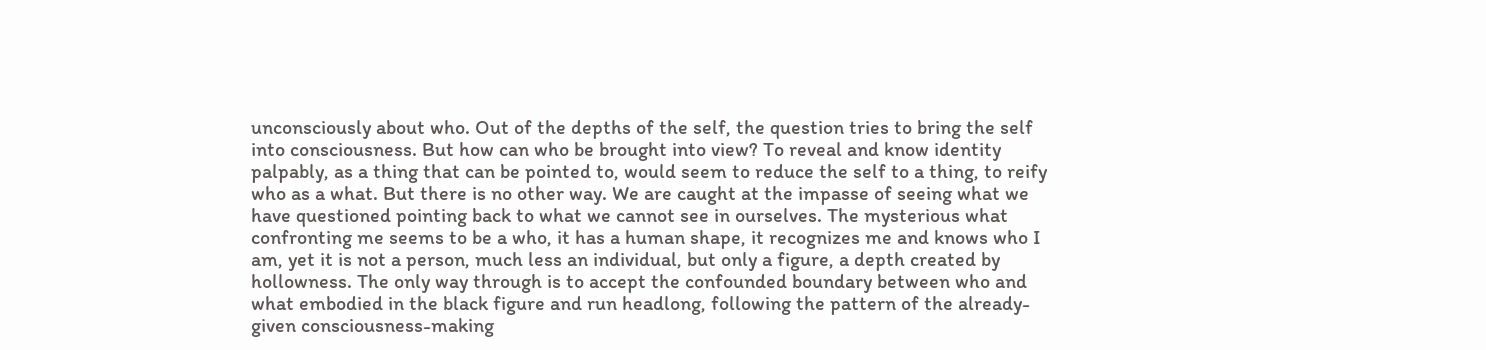unconsciously about who. Out of the depths of the self, the question tries to bring the self into consciousness. But how can who be brought into view? To reveal and know identity palpably, as a thing that can be pointed to, would seem to reduce the self to a thing, to reify who as a what. But there is no other way. We are caught at the impasse of seeing what we have questioned pointing back to what we cannot see in ourselves. The mysterious what confronting me seems to be a who, it has a human shape, it recognizes me and knows who I am, yet it is not a person, much less an individual, but only a figure, a depth created by hollowness. The only way through is to accept the confounded boundary between who and what embodied in the black figure and run headlong, following the pattern of the already-given consciousness-making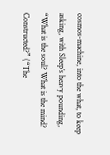cosmos-machine, into the what, to keep asking, with Sleep’s heavy pounding, “What is the soul? What is the mind? Constructed?” (“The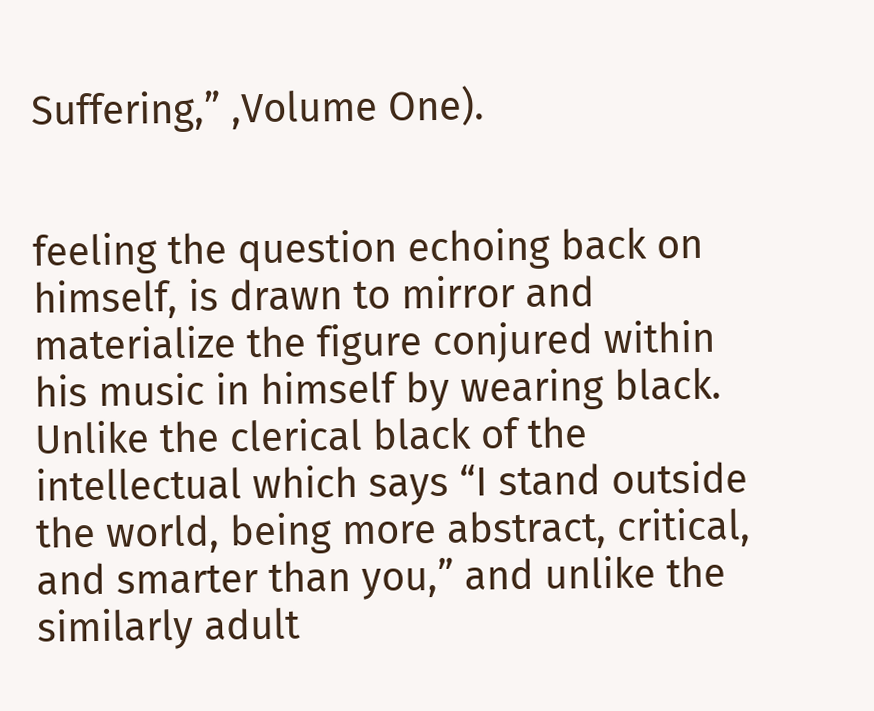Suffering,” ,Volume One).


feeling the question echoing back on himself, is drawn to mirror and materialize the figure conjured within his music in himself by wearing black. Unlike the clerical black of the intellectual which says “I stand outside the world, being more abstract, critical, and smarter than you,” and unlike the similarly adult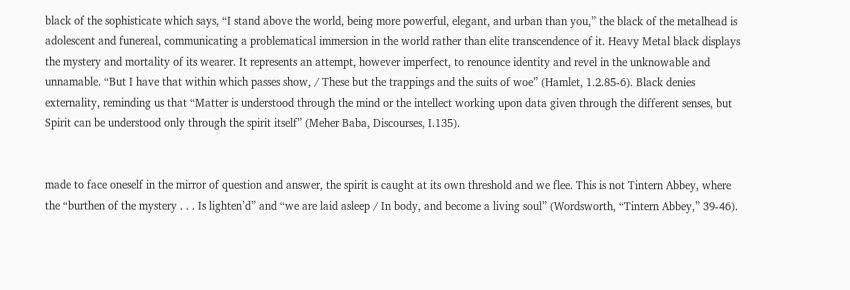black of the sophisticate which says, “I stand above the world, being more powerful, elegant, and urban than you,” the black of the metalhead is adolescent and funereal, communicating a problematical immersion in the world rather than elite transcendence of it. Heavy Metal black displays the mystery and mortality of its wearer. It represents an attempt, however imperfect, to renounce identity and revel in the unknowable and unnamable. “But I have that within which passes show, / These but the trappings and the suits of woe” (Hamlet, 1.2.85-6). Black denies externality, reminding us that “Matter is understood through the mind or the intellect working upon data given through the different senses, but Spirit can be understood only through the spirit itself” (Meher Baba, Discourses, I.135).


made to face oneself in the mirror of question and answer, the spirit is caught at its own threshold and we flee. This is not Tintern Abbey, where the “burthen of the mystery . . . Is lighten’d” and “we are laid asleep / In body, and become a living soul” (Wordsworth, “Tintern Abbey,” 39-46).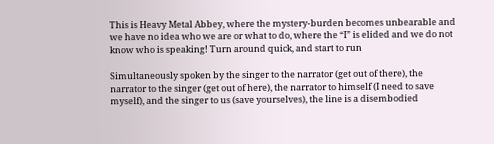This is Heavy Metal Abbey, where the mystery-burden becomes unbearable and we have no idea who we are or what to do, where the “I” is elided and we do not know who is speaking! Turn around quick, and start to run

Simultaneously spoken by the singer to the narrator (get out of there), the narrator to the singer (get out of here), the narrator to himself (I need to save myself), and the singer to us (save yourselves), the line is a disembodied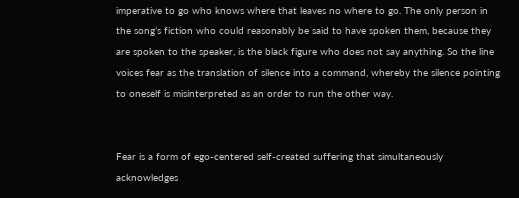imperative to go who knows where that leaves no where to go. The only person in the song’s fiction who could reasonably be said to have spoken them, because they are spoken to the speaker, is the black figure who does not say anything. So the line voices fear as the translation of silence into a command, whereby the silence pointing to oneself is misinterpreted as an order to run the other way.


Fear is a form of ego-centered self-created suffering that simultaneously acknowledges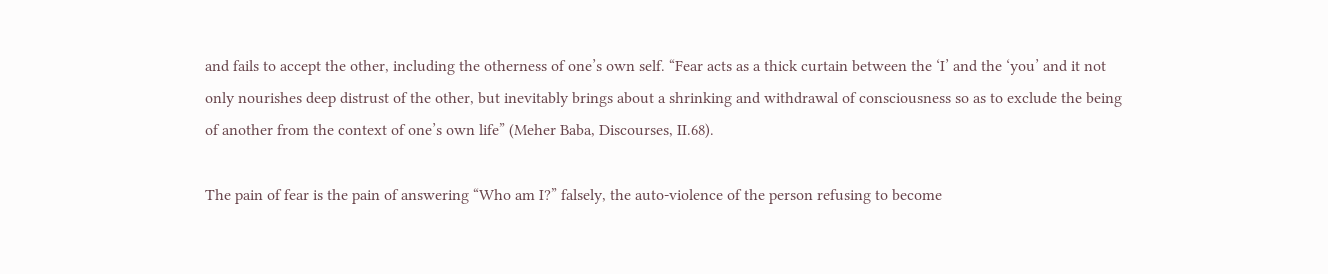and fails to accept the other, including the otherness of one’s own self. “Fear acts as a thick curtain between the ‘I’ and the ‘you’ and it not only nourishes deep distrust of the other, but inevitably brings about a shrinking and withdrawal of consciousness so as to exclude the being of another from the context of one’s own life” (Meher Baba, Discourses, II.68).

The pain of fear is the pain of answering “Who am I?” falsely, the auto-violence of the person refusing to become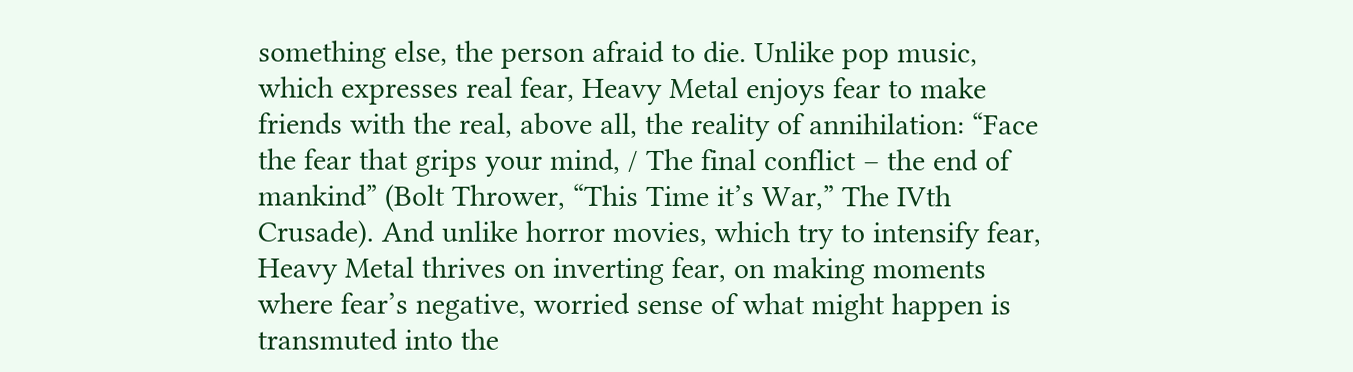something else, the person afraid to die. Unlike pop music, which expresses real fear, Heavy Metal enjoys fear to make friends with the real, above all, the reality of annihilation: “Face the fear that grips your mind, / The final conflict – the end of mankind” (Bolt Thrower, “This Time it’s War,” The IVth Crusade). And unlike horror movies, which try to intensify fear, Heavy Metal thrives on inverting fear, on making moments where fear’s negative, worried sense of what might happen is transmuted into the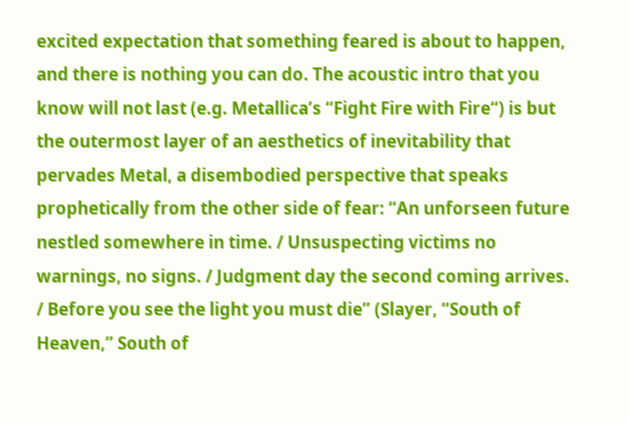excited expectation that something feared is about to happen, and there is nothing you can do. The acoustic intro that you know will not last (e.g. Metallica’s “Fight Fire with Fire“) is but the outermost layer of an aesthetics of inevitability that pervades Metal, a disembodied perspective that speaks prophetically from the other side of fear: “An unforseen future nestled somewhere in time. / Unsuspecting victims no warnings, no signs. / Judgment day the second coming arrives. / Before you see the light you must die” (Slayer, “South of Heaven,” South of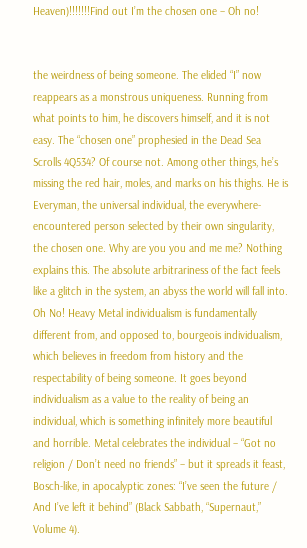Heaven)!!!!!!!Find out I’m the chosen one – Oh no!


the weirdness of being someone. The elided “I” now reappears as a monstrous uniqueness. Running from what points to him, he discovers himself, and it is not easy. The “chosen one” prophesied in the Dead Sea Scrolls 4Q534? Of course not. Among other things, he’s missing the red hair, moles, and marks on his thighs. He is Everyman, the universal individual, the everywhere-encountered person selected by their own singularity, the chosen one. Why are you you and me me? Nothing explains this. The absolute arbitrariness of the fact feels like a glitch in the system, an abyss the world will fall into. Oh No! Heavy Metal individualism is fundamentally different from, and opposed to, bourgeois individualism, which believes in freedom from history and the respectability of being someone. It goes beyond individualism as a value to the reality of being an individual, which is something infinitely more beautiful and horrible. Metal celebrates the individual – “Got no religion / Don’t need no friends” – but it spreads it feast, Bosch-like, in apocalyptic zones: “I’ve seen the future / And I’ve left it behind” (Black Sabbath, “Supernaut,” Volume 4).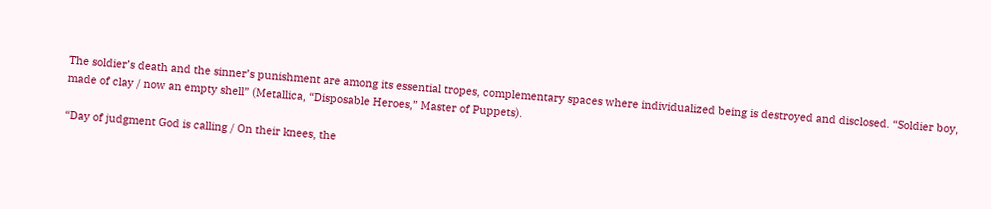The soldier’s death and the sinner’s punishment are among its essential tropes, complementary spaces where individualized being is destroyed and disclosed. “Soldier boy, made of clay / now an empty shell” (Metallica, “Disposable Heroes,” Master of Puppets).

“Day of judgment God is calling / On their knees, the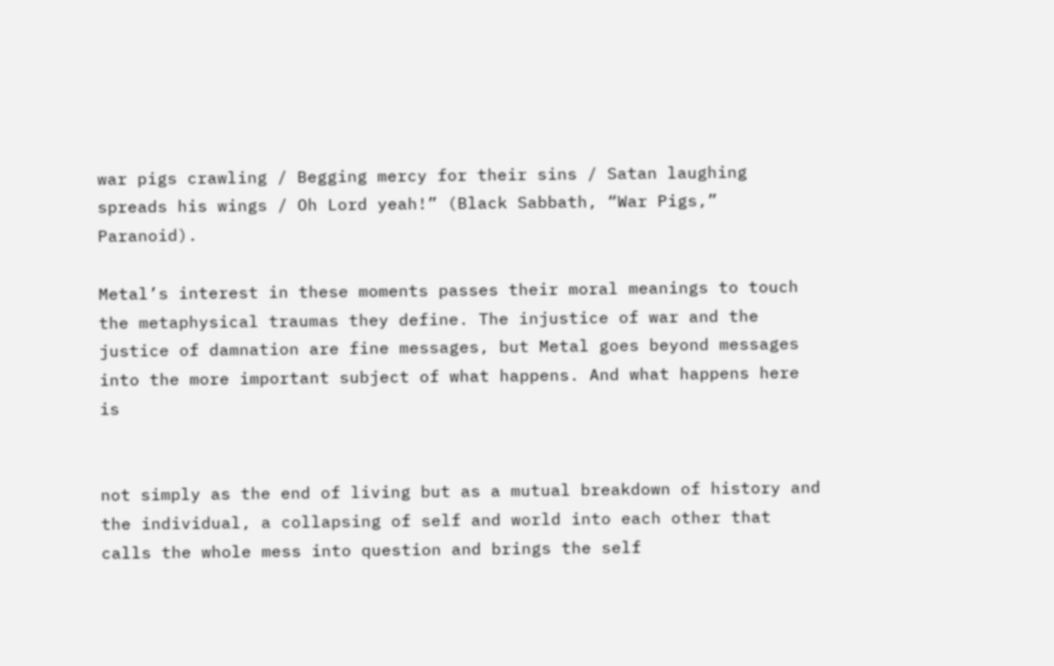war pigs crawling / Begging mercy for their sins / Satan laughing spreads his wings / Oh Lord yeah!” (Black Sabbath, “War Pigs,” Paranoid).

Metal’s interest in these moments passes their moral meanings to touch the metaphysical traumas they define. The injustice of war and the justice of damnation are fine messages, but Metal goes beyond messages into the more important subject of what happens. And what happens here is


not simply as the end of living but as a mutual breakdown of history and the individual, a collapsing of self and world into each other that calls the whole mess into question and brings the self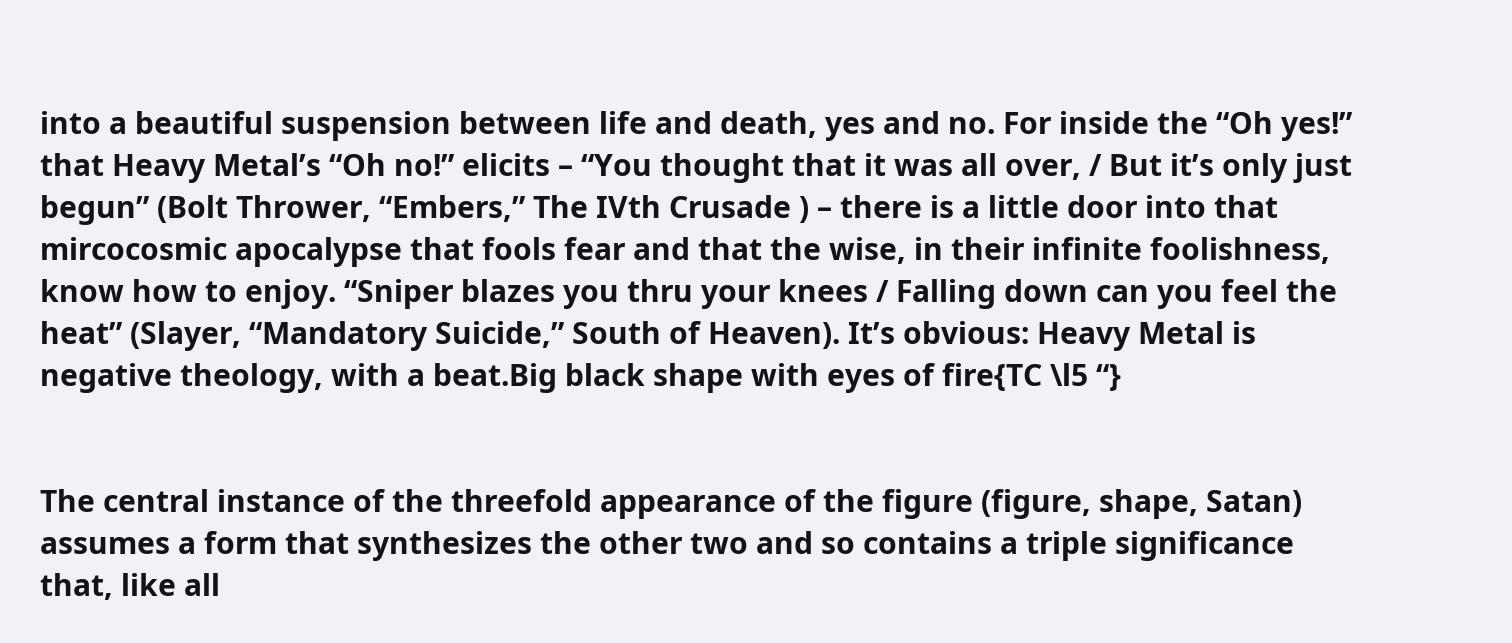into a beautiful suspension between life and death, yes and no. For inside the “Oh yes!” that Heavy Metal’s “Oh no!” elicits – “You thought that it was all over, / But it’s only just begun” (Bolt Thrower, “Embers,” The IVth Crusade ) – there is a little door into that mircocosmic apocalypse that fools fear and that the wise, in their infinite foolishness, know how to enjoy. “Sniper blazes you thru your knees / Falling down can you feel the heat” (Slayer, “Mandatory Suicide,” South of Heaven). It’s obvious: Heavy Metal is negative theology, with a beat.Big black shape with eyes of fire{TC \l5 “}


The central instance of the threefold appearance of the figure (figure, shape, Satan) assumes a form that synthesizes the other two and so contains a triple significance that, like all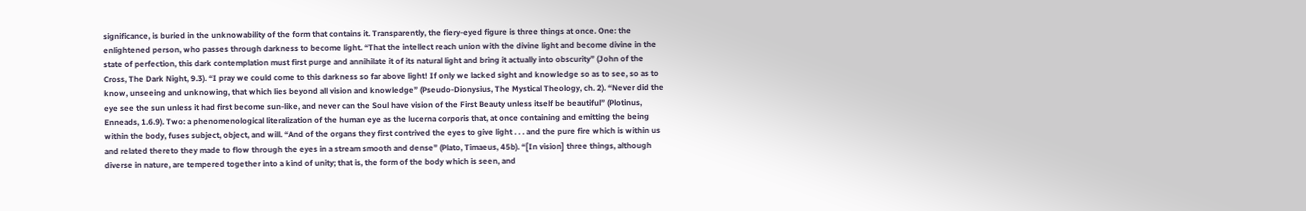significance, is buried in the unknowability of the form that contains it. Transparently, the fiery-eyed figure is three things at once. One: the enlightened person, who passes through darkness to become light. “That the intellect reach union with the divine light and become divine in the state of perfection, this dark contemplation must first purge and annihilate it of its natural light and bring it actually into obscurity” (John of the Cross, The Dark Night, 9.3). “I pray we could come to this darkness so far above light! If only we lacked sight and knowledge so as to see, so as to know, unseeing and unknowing, that which lies beyond all vision and knowledge” (Pseudo-Dionysius, The Mystical Theology, ch. 2). “Never did the eye see the sun unless it had first become sun-like, and never can the Soul have vision of the First Beauty unless itself be beautiful” (Plotinus, Enneads, 1.6.9). Two: a phenomenological literalization of the human eye as the lucerna corporis that, at once containing and emitting the being within the body, fuses subject, object, and will. “And of the organs they first contrived the eyes to give light . . . and the pure fire which is within us and related thereto they made to flow through the eyes in a stream smooth and dense” (Plato, Timaeus, 45b). “[In vision] three things, although diverse in nature, are tempered together into a kind of unity; that is, the form of the body which is seen, and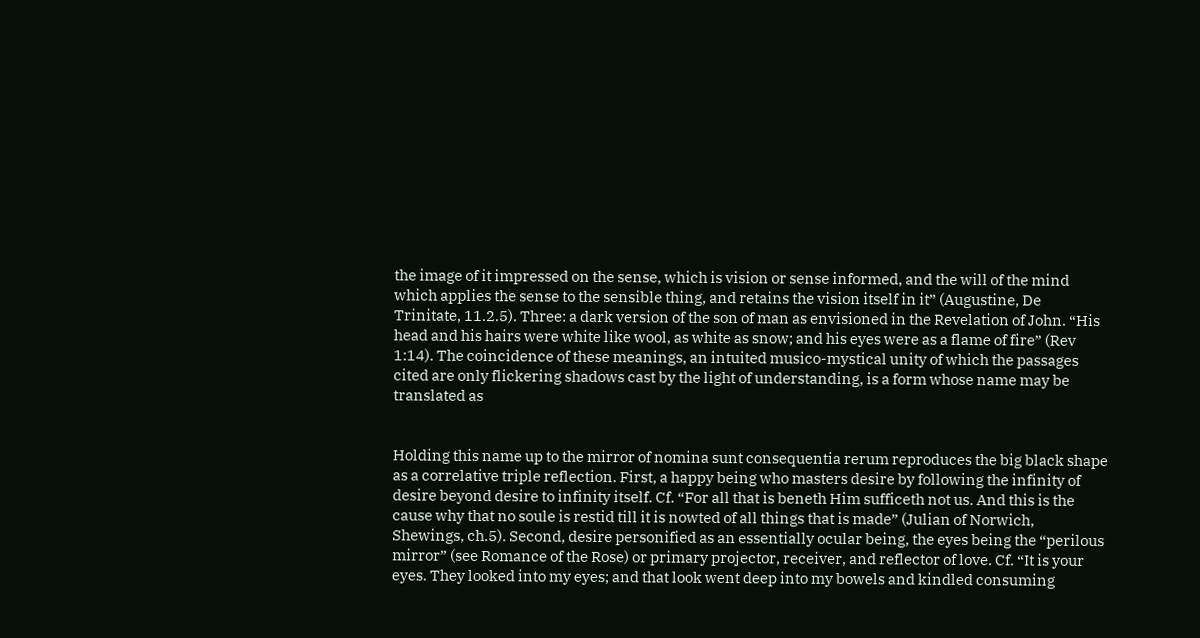the image of it impressed on the sense, which is vision or sense informed, and the will of the mind which applies the sense to the sensible thing, and retains the vision itself in it” (Augustine, De Trinitate, 11.2.5). Three: a dark version of the son of man as envisioned in the Revelation of John. “His head and his hairs were white like wool, as white as snow; and his eyes were as a flame of fire” (Rev 1:14). The coincidence of these meanings, an intuited musico-mystical unity of which the passages cited are only flickering shadows cast by the light of understanding, is a form whose name may be translated as


Holding this name up to the mirror of nomina sunt consequentia rerum reproduces the big black shape as a correlative triple reflection. First, a happy being who masters desire by following the infinity of desire beyond desire to infinity itself. Cf. “For all that is beneth Him sufficeth not us. And this is the cause why that no soule is restid till it is nowted of all things that is made” (Julian of Norwich, Shewings, ch.5). Second, desire personified as an essentially ocular being, the eyes being the “perilous mirror” (see Romance of the Rose) or primary projector, receiver, and reflector of love. Cf. “It is your eyes. They looked into my eyes; and that look went deep into my bowels and kindled consuming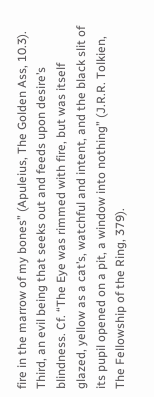fire in the marrow of my bones” (Apuleius, The Golden Ass, 10.3). Third, an evil being that seeks out and feeds upon desire’s blindness. Cf. “The Eye was rimmed with fire, but was itself glazed, yellow as a cat’s, watchful and intent, and the black slit of its pupil opened on a pit, a window into nothing” (J.R.R. Tolkien, The Fellowship of the Ring, 379).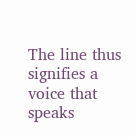The line thus signifies a voice that speaks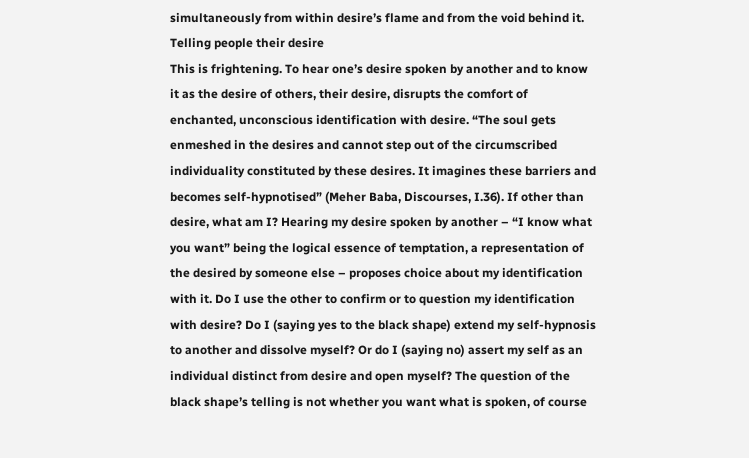simultaneously from within desire’s flame and from the void behind it. Telling people their desire
This is frightening. To hear one’s desire spoken by another and to know it as the desire of others, their desire, disrupts the comfort of enchanted, unconscious identification with desire. “The soul gets enmeshed in the desires and cannot step out of the circumscribed individuality constituted by these desires. It imagines these barriers and becomes self-hypnotised” (Meher Baba, Discourses, I.36). If other than desire, what am I? Hearing my desire spoken by another – “I know what you want” being the logical essence of temptation, a representation of the desired by someone else – proposes choice about my identification with it. Do I use the other to confirm or to question my identification with desire? Do I (saying yes to the black shape) extend my self-hypnosis to another and dissolve myself? Or do I (saying no) assert my self as an individual distinct from desire and open myself? The question of the black shape’s telling is not whether you want what is spoken, of course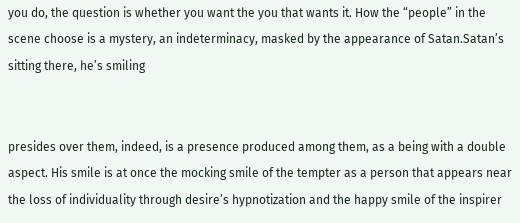you do, the question is whether you want the you that wants it. How the “people” in the scene choose is a mystery, an indeterminacy, masked by the appearance of Satan.Satan’s sitting there, he’s smiling


presides over them, indeed, is a presence produced among them, as a being with a double aspect. His smile is at once the mocking smile of the tempter as a person that appears near the loss of individuality through desire’s hypnotization and the happy smile of the inspirer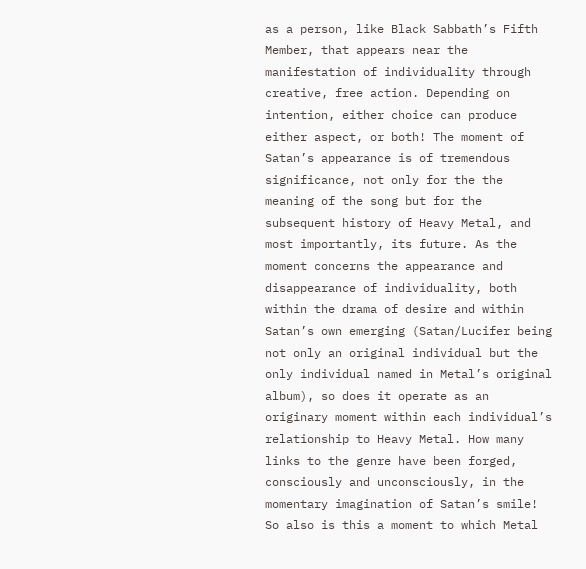as a person, like Black Sabbath’s Fifth Member, that appears near the manifestation of individuality through creative, free action. Depending on intention, either choice can produce either aspect, or both! The moment of Satan’s appearance is of tremendous significance, not only for the the meaning of the song but for the subsequent history of Heavy Metal, and most importantly, its future. As the moment concerns the appearance and disappearance of individuality, both within the drama of desire and within Satan’s own emerging (Satan/Lucifer being not only an original individual but the only individual named in Metal’s original album), so does it operate as an originary moment within each individual’s relationship to Heavy Metal. How many links to the genre have been forged, consciously and unconsciously, in the momentary imagination of Satan’s smile! So also is this a moment to which Metal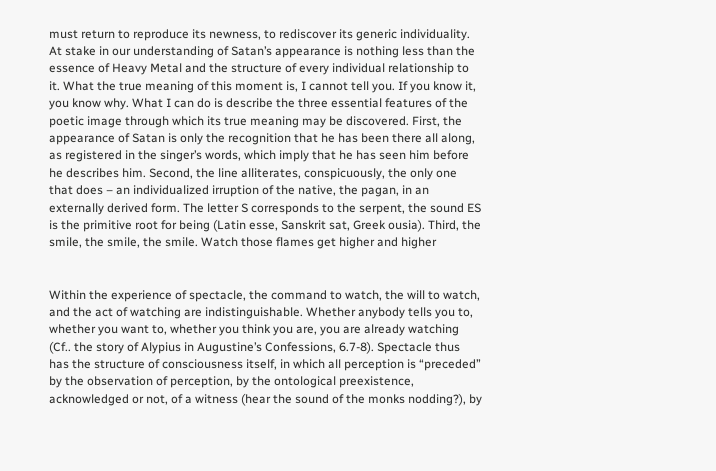must return to reproduce its newness, to rediscover its generic individuality. At stake in our understanding of Satan’s appearance is nothing less than the essence of Heavy Metal and the structure of every individual relationship to it. What the true meaning of this moment is, I cannot tell you. If you know it, you know why. What I can do is describe the three essential features of the poetic image through which its true meaning may be discovered. First, the appearance of Satan is only the recognition that he has been there all along, as registered in the singer’s words, which imply that he has seen him before he describes him. Second, the line alliterates, conspicuously, the only one that does – an individualized irruption of the native, the pagan, in an externally derived form. The letter S corresponds to the serpent, the sound ES is the primitive root for being (Latin esse, Sanskrit sat, Greek ousia). Third, the smile, the smile, the smile. Watch those flames get higher and higher


Within the experience of spectacle, the command to watch, the will to watch, and the act of watching are indistinguishable. Whether anybody tells you to, whether you want to, whether you think you are, you are already watching (Cf.. the story of Alypius in Augustine’s Confessions, 6.7-8). Spectacle thus has the structure of consciousness itself, in which all perception is “preceded” by the observation of perception, by the ontological preexistence, acknowledged or not, of a witness (hear the sound of the monks nodding?), by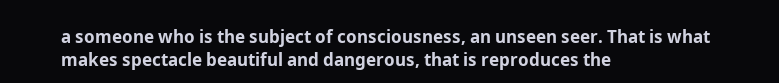a someone who is the subject of consciousness, an unseen seer. That is what makes spectacle beautiful and dangerous, that is reproduces the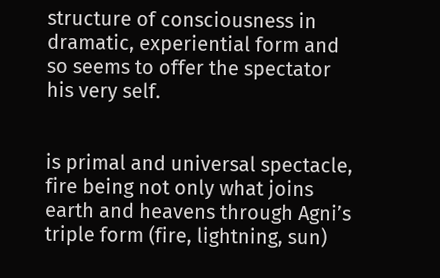structure of consciousness in dramatic, experiential form and so seems to offer the spectator his very self.


is primal and universal spectacle, fire being not only what joins earth and heavens through Agni’s triple form (fire, lightning, sun)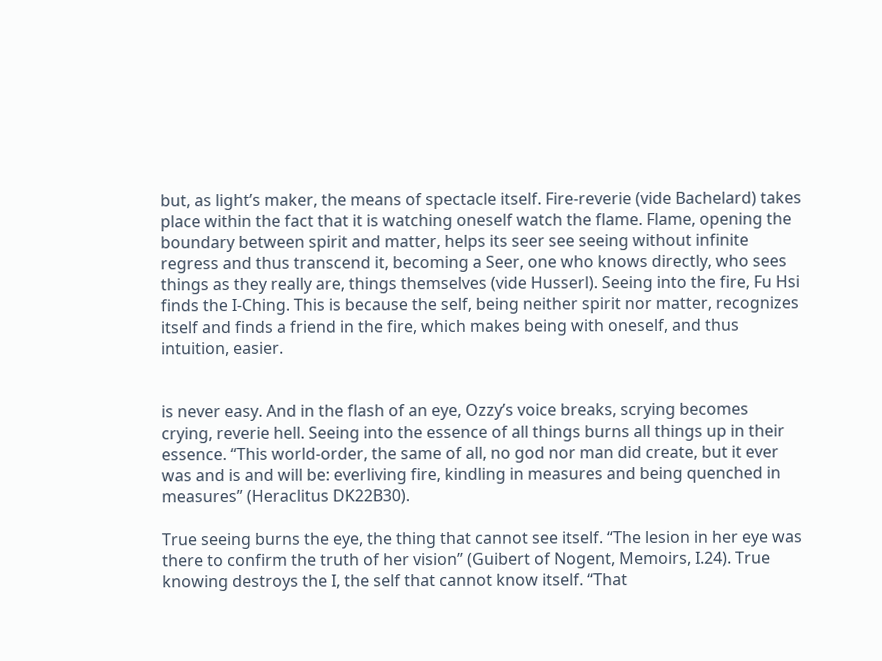but, as light’s maker, the means of spectacle itself. Fire-reverie (vide Bachelard) takes place within the fact that it is watching oneself watch the flame. Flame, opening the boundary between spirit and matter, helps its seer see seeing without infinite regress and thus transcend it, becoming a Seer, one who knows directly, who sees things as they really are, things themselves (vide Husserl). Seeing into the fire, Fu Hsi finds the I-Ching. This is because the self, being neither spirit nor matter, recognizes itself and finds a friend in the fire, which makes being with oneself, and thus intuition, easier.


is never easy. And in the flash of an eye, Ozzy’s voice breaks, scrying becomes crying, reverie hell. Seeing into the essence of all things burns all things up in their essence. “This world-order, the same of all, no god nor man did create, but it ever was and is and will be: everliving fire, kindling in measures and being quenched in measures” (Heraclitus DK22B30).

True seeing burns the eye, the thing that cannot see itself. “The lesion in her eye was there to confirm the truth of her vision” (Guibert of Nogent, Memoirs, I.24). True knowing destroys the I, the self that cannot know itself. “That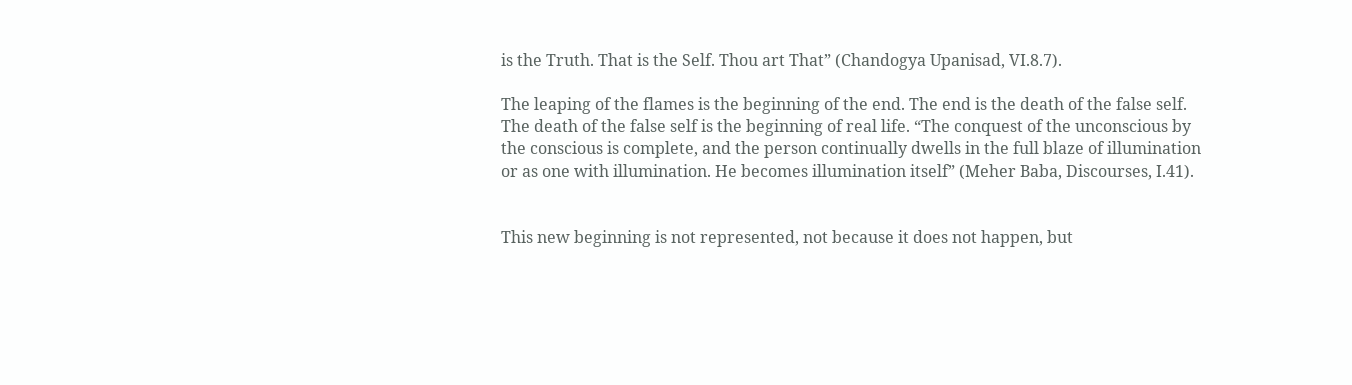is the Truth. That is the Self. Thou art That” (Chandogya Upanisad, VI.8.7).

The leaping of the flames is the beginning of the end. The end is the death of the false self. The death of the false self is the beginning of real life. “The conquest of the unconscious by the conscious is complete, and the person continually dwells in the full blaze of illumination or as one with illumination. He becomes illumination itself” (Meher Baba, Discourses, I.41).


This new beginning is not represented, not because it does not happen, but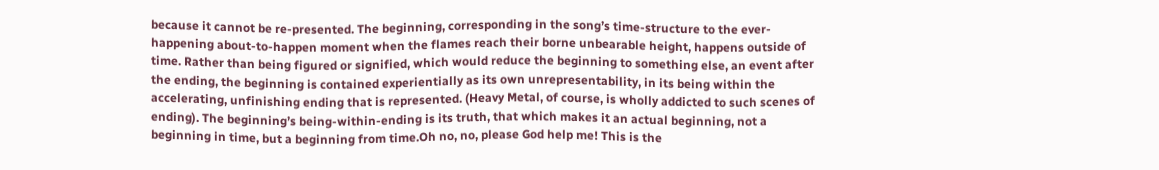because it cannot be re-presented. The beginning, corresponding in the song’s time-structure to the ever-happening about-to-happen moment when the flames reach their borne unbearable height, happens outside of time. Rather than being figured or signified, which would reduce the beginning to something else, an event after the ending, the beginning is contained experientially as its own unrepresentability, in its being within the accelerating, unfinishing ending that is represented. (Heavy Metal, of course, is wholly addicted to such scenes of ending). The beginning’s being-within-ending is its truth, that which makes it an actual beginning, not a beginning in time, but a beginning from time.Oh no, no, please God help me! This is the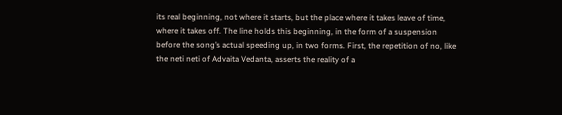its real beginning, not where it starts, but the place where it takes leave of time, where it takes off. The line holds this beginning, in the form of a suspension before the song’s actual speeding up, in two forms. First, the repetition of no, like the neti neti of Advaita Vedanta, asserts the reality of a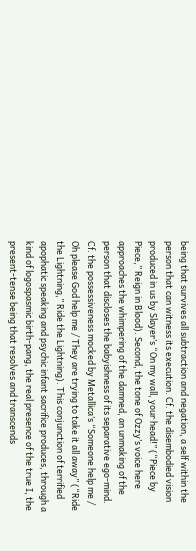being that survives all subtraction and negation, a self within the person that can witness its execution. Cf. the disembodied vision produced in us by Slayer’s “On my wall, your head!” (“Piece by Piece,” Reign in Blood). Second, the tone of Ozzy’s voice here approaches the whimpering of the damned, an unmaking of the person that discloses the babyishness of its separative ego-mind. Cf. the possessiveness mocked by Metallica’s “Someone help me / Oh please God help me / They are trying to take it all away” (“Ride the Lightning,” Ride the Lightning). This conjunction of terrified apophatic speaking and psychic infant sacrifice produces, through a kind of logospasmic birth-pang, the real presence of the true I, the present-tense being that resolves and transcends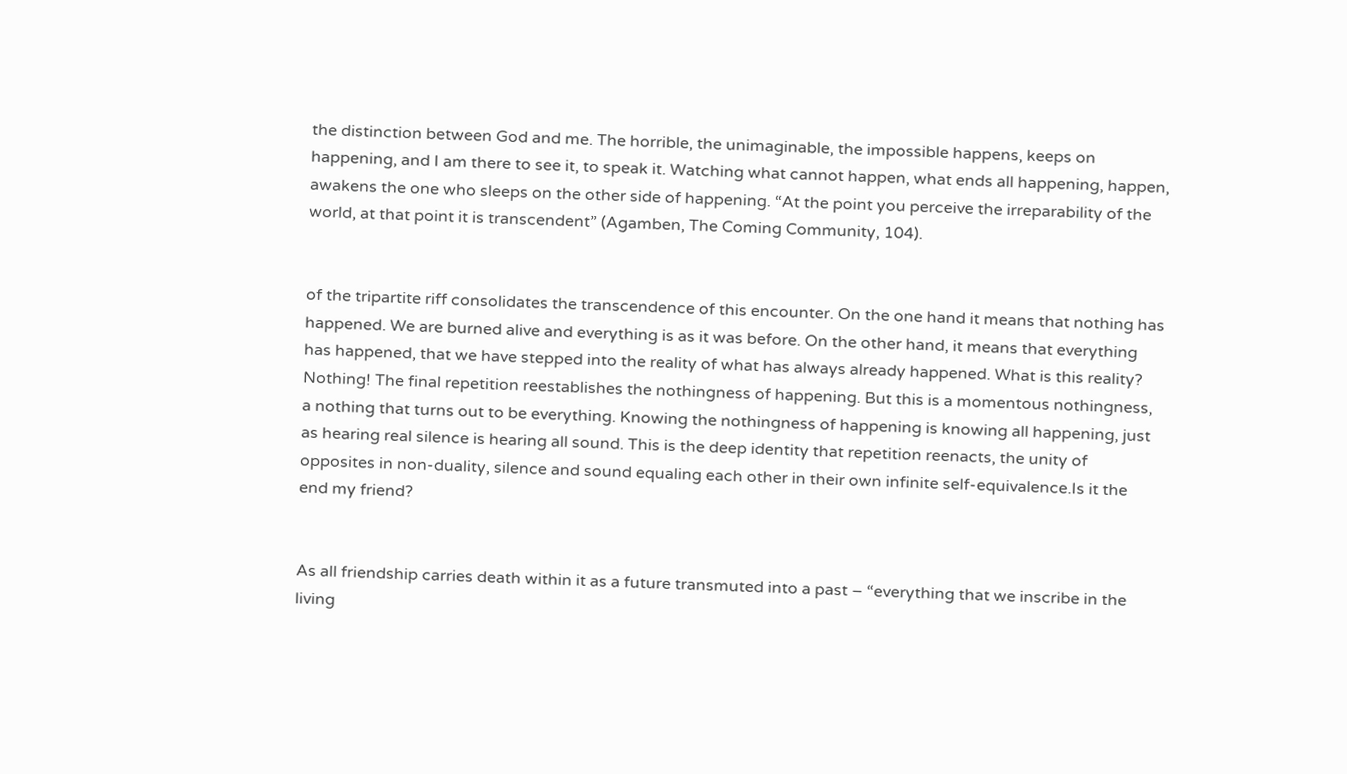the distinction between God and me. The horrible, the unimaginable, the impossible happens, keeps on happening, and I am there to see it, to speak it. Watching what cannot happen, what ends all happening, happen, awakens the one who sleeps on the other side of happening. “At the point you perceive the irreparability of the world, at that point it is transcendent” (Agamben, The Coming Community, 104).


of the tripartite riff consolidates the transcendence of this encounter. On the one hand it means that nothing has happened. We are burned alive and everything is as it was before. On the other hand, it means that everything has happened, that we have stepped into the reality of what has always already happened. What is this reality? Nothing! The final repetition reestablishes the nothingness of happening. But this is a momentous nothingness, a nothing that turns out to be everything. Knowing the nothingness of happening is knowing all happening, just as hearing real silence is hearing all sound. This is the deep identity that repetition reenacts, the unity of opposites in non-duality, silence and sound equaling each other in their own infinite self-equivalence.Is it the end my friend?


As all friendship carries death within it as a future transmuted into a past – “everything that we inscribe in the living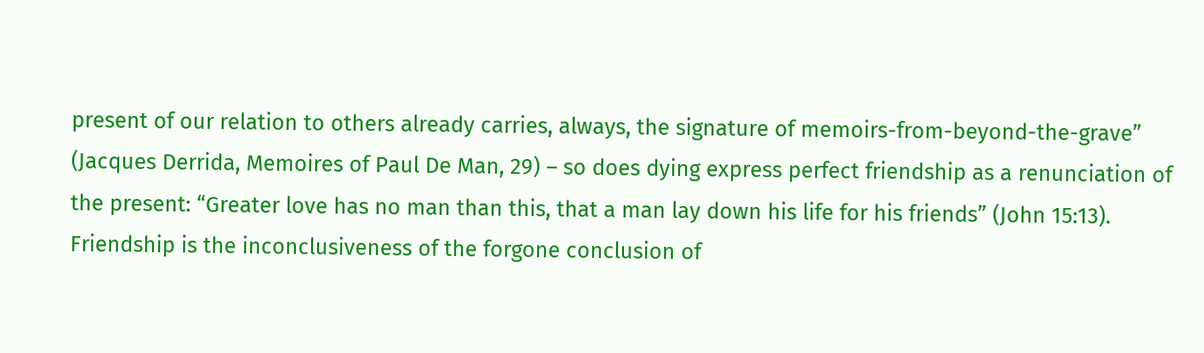present of our relation to others already carries, always, the signature of memoirs-from-beyond-the-grave” (Jacques Derrida, Memoires of Paul De Man, 29) – so does dying express perfect friendship as a renunciation of the present: “Greater love has no man than this, that a man lay down his life for his friends” (John 15:13). Friendship is the inconclusiveness of the forgone conclusion of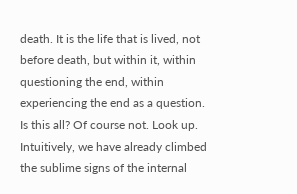death. It is the life that is lived, not before death, but within it, within questioning the end, within experiencing the end as a question. Is this all? Of course not. Look up. Intuitively, we have already climbed the sublime signs of the internal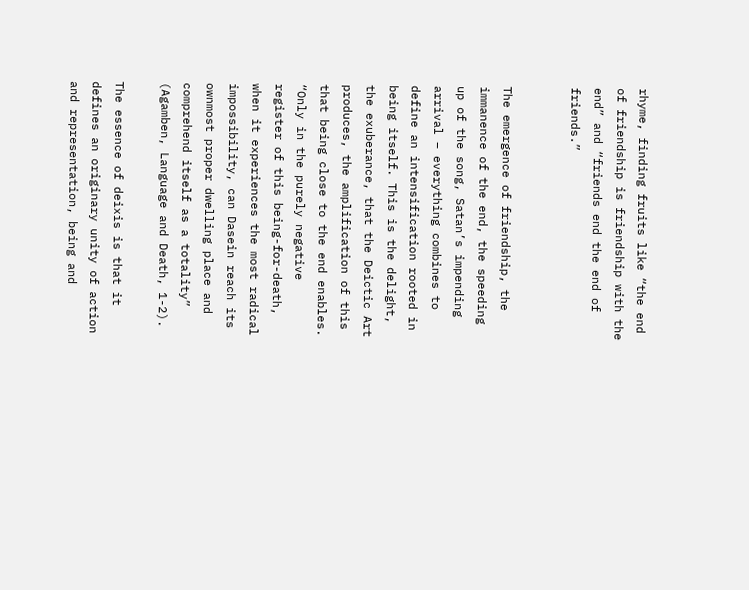rhyme, finding fruits like “the end of friendship is friendship with the end” and “friends end the end of friends.”


The emergence of friendship, the immanence of the end, the speeding up of the song, Satan’s impending arrival – everything combines to define an intensification rooted in being itself. This is the delight, the exuberance, that the Deictic Art produces, the amplification of this that being close to the end enables. “Only in the purely negative register of this being-for-death, when it experiences the most radical impossibility, can Dasein reach its ownmost proper dwelling place and comprehend itself as a totality” (Agamben, Language and Death, 1-2).

The essence of deixis is that it defines an originary unity of action and representation, being and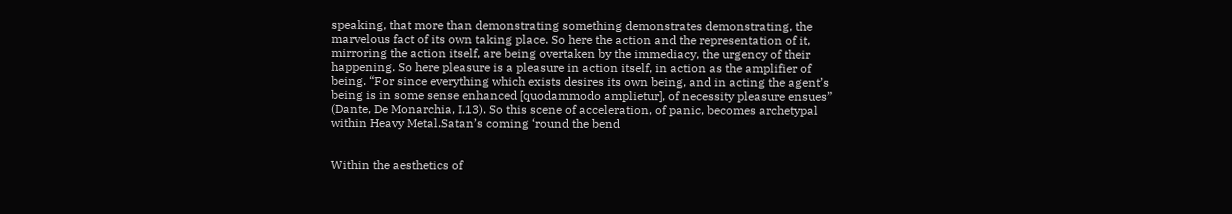speaking, that more than demonstrating something demonstrates demonstrating, the marvelous fact of its own taking place. So here the action and the representation of it, mirroring the action itself, are being overtaken by the immediacy, the urgency of their happening. So here pleasure is a pleasure in action itself, in action as the amplifier of being. “For since everything which exists desires its own being, and in acting the agent’s being is in some sense enhanced [quodammodo amplietur], of necessity pleasure ensues” (Dante, De Monarchia, I.13). So this scene of acceleration, of panic, becomes archetypal within Heavy Metal.Satan’s coming ‘round the bend


Within the aesthetics of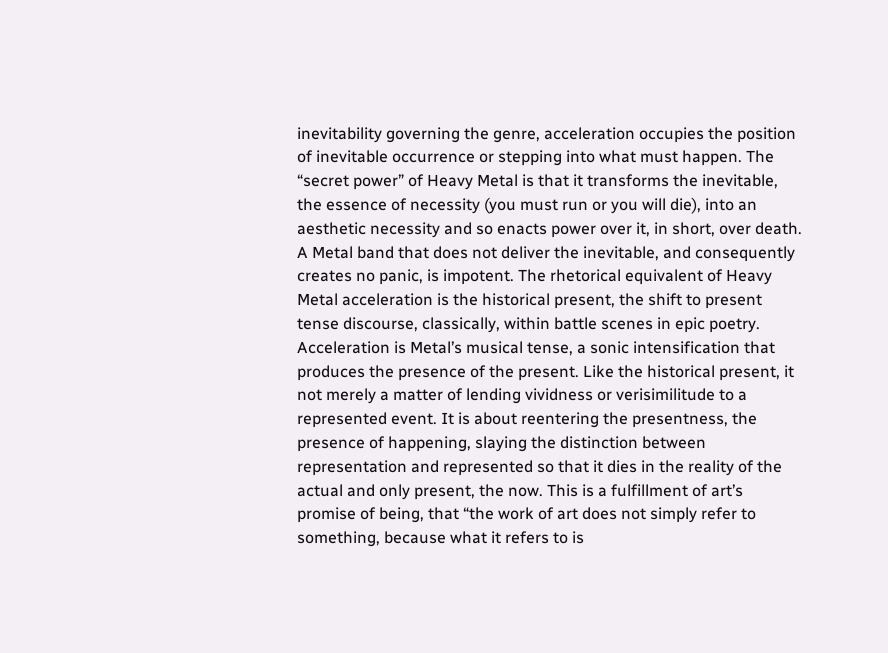inevitability governing the genre, acceleration occupies the position of inevitable occurrence or stepping into what must happen. The “secret power” of Heavy Metal is that it transforms the inevitable, the essence of necessity (you must run or you will die), into an aesthetic necessity and so enacts power over it, in short, over death. A Metal band that does not deliver the inevitable, and consequently creates no panic, is impotent. The rhetorical equivalent of Heavy Metal acceleration is the historical present, the shift to present tense discourse, classically, within battle scenes in epic poetry. Acceleration is Metal’s musical tense, a sonic intensification that produces the presence of the present. Like the historical present, it not merely a matter of lending vividness or verisimilitude to a represented event. It is about reentering the presentness, the presence of happening, slaying the distinction between representation and represented so that it dies in the reality of the actual and only present, the now. This is a fulfillment of art’s promise of being, that “the work of art does not simply refer to something, because what it refers to is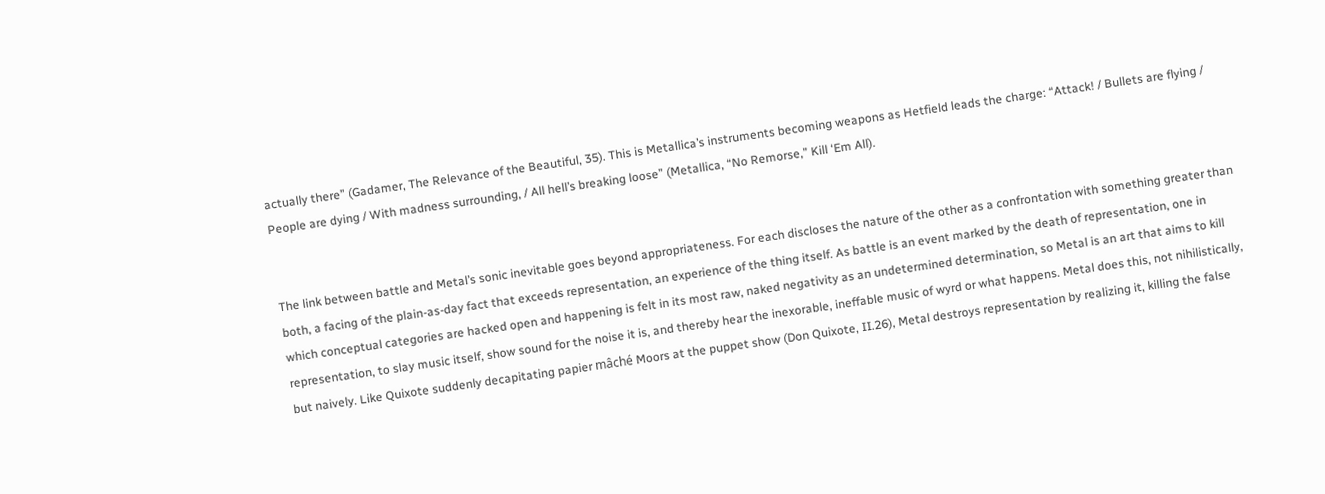actually there” (Gadamer, The Relevance of the Beautiful, 35). This is Metallica’s instruments becoming weapons as Hetfield leads the charge: “Attack! / Bullets are flying / People are dying / With madness surrounding, / All hell’s breaking loose” (Metallica, “No Remorse,” Kill ‘Em All).


The link between battle and Metal’s sonic inevitable goes beyond appropriateness. For each discloses the nature of the other as a confrontation with something greater than both, a facing of the plain-as-day fact that exceeds representation, an experience of the thing itself. As battle is an event marked by the death of representation, one in which conceptual categories are hacked open and happening is felt in its most raw, naked negativity as an undetermined determination, so Metal is an art that aims to kill representation, to slay music itself, show sound for the noise it is, and thereby hear the inexorable, ineffable music of wyrd or what happens. Metal does this, not nihilistically, but naively. Like Quixote suddenly decapitating papier mâché Moors at the puppet show (Don Quixote, II.26), Metal destroys representation by realizing it, killing the false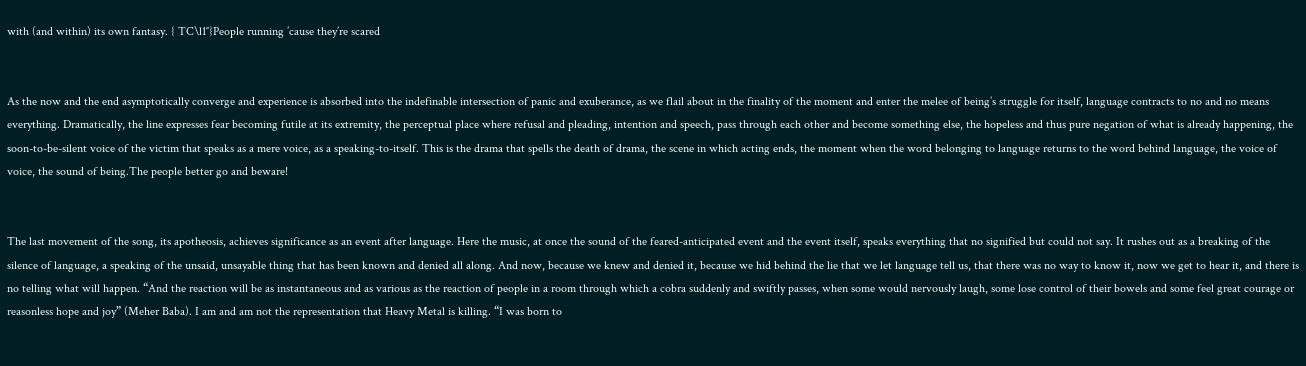with (and within) its own fantasy. { TC\l1″}People running ’cause they’re scared


As the now and the end asymptotically converge and experience is absorbed into the indefinable intersection of panic and exuberance, as we flail about in the finality of the moment and enter the melee of being’s struggle for itself, language contracts to no and no means everything. Dramatically, the line expresses fear becoming futile at its extremity, the perceptual place where refusal and pleading, intention and speech, pass through each other and become something else, the hopeless and thus pure negation of what is already happening, the soon-to-be-silent voice of the victim that speaks as a mere voice, as a speaking-to-itself. This is the drama that spells the death of drama, the scene in which acting ends, the moment when the word belonging to language returns to the word behind language, the voice of voice, the sound of being.The people better go and beware!


The last movement of the song, its apotheosis, achieves significance as an event after language. Here the music, at once the sound of the feared-anticipated event and the event itself, speaks everything that no signified but could not say. It rushes out as a breaking of the silence of language, a speaking of the unsaid, unsayable thing that has been known and denied all along. And now, because we knew and denied it, because we hid behind the lie that we let language tell us, that there was no way to know it, now we get to hear it, and there is no telling what will happen. “And the reaction will be as instantaneous and as various as the reaction of people in a room through which a cobra suddenly and swiftly passes, when some would nervously laugh, some lose control of their bowels and some feel great courage or reasonless hope and joy” (Meher Baba). I am and am not the representation that Heavy Metal is killing. “I was born to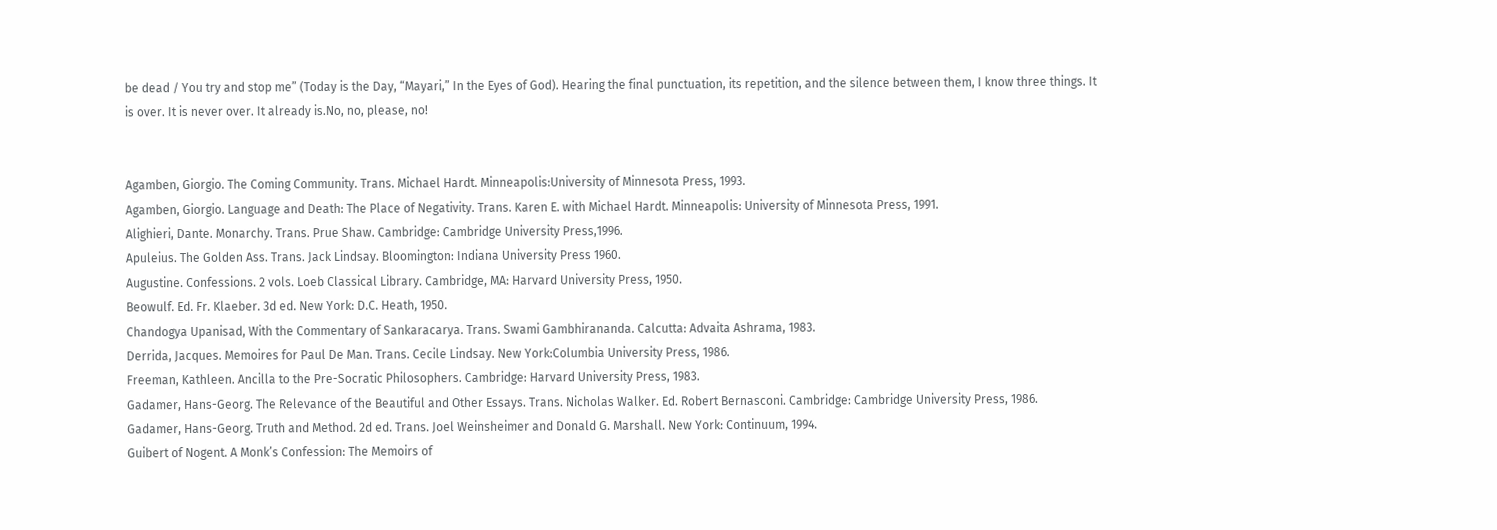be dead / You try and stop me” (Today is the Day, “Mayari,” In the Eyes of God). Hearing the final punctuation, its repetition, and the silence between them, I know three things. It is over. It is never over. It already is.No, no, please, no!


Agamben, Giorgio. The Coming Community. Trans. Michael Hardt. Minneapolis:University of Minnesota Press, 1993.
Agamben, Giorgio. Language and Death: The Place of Negativity. Trans. Karen E. with Michael Hardt. Minneapolis: University of Minnesota Press, 1991.
Alighieri, Dante. Monarchy. Trans. Prue Shaw. Cambridge: Cambridge University Press,1996.
Apuleius. The Golden Ass. Trans. Jack Lindsay. Bloomington: Indiana University Press 1960.
Augustine. Confessions. 2 vols. Loeb Classical Library. Cambridge, MA: Harvard University Press, 1950.
Beowulf. Ed. Fr. Klaeber. 3d ed. New York: D.C. Heath, 1950.
Chandogya Upanisad, With the Commentary of Sankaracarya. Trans. Swami Gambhirananda. Calcutta: Advaita Ashrama, 1983.
Derrida, Jacques. Memoires for Paul De Man. Trans. Cecile Lindsay. New York:Columbia University Press, 1986.
Freeman, Kathleen. Ancilla to the Pre-Socratic Philosophers. Cambridge: Harvard University Press, 1983.
Gadamer, Hans-Georg. The Relevance of the Beautiful and Other Essays. Trans. Nicholas Walker. Ed. Robert Bernasconi. Cambridge: Cambridge University Press, 1986.
Gadamer, Hans-Georg. Truth and Method. 2d ed. Trans. Joel Weinsheimer and Donald G. Marshall. New York: Continuum, 1994.
Guibert of Nogent. A Monk’s Confession: The Memoirs of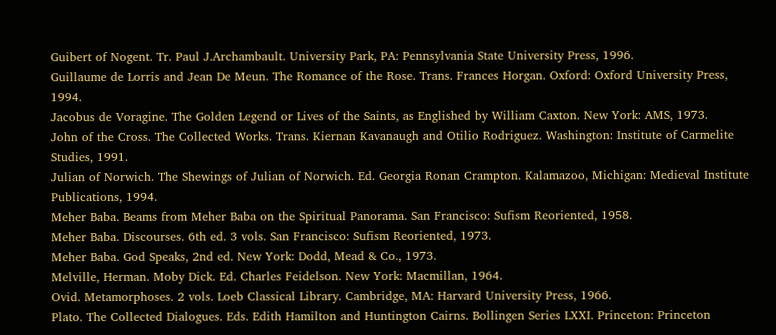Guibert of Nogent. Tr. Paul J.Archambault. University Park, PA: Pennsylvania State University Press, 1996.
Guillaume de Lorris and Jean De Meun. The Romance of the Rose. Trans. Frances Horgan. Oxford: Oxford University Press, 1994.
Jacobus de Voragine. The Golden Legend or Lives of the Saints, as Englished by William Caxton. New York: AMS, 1973.
John of the Cross. The Collected Works. Trans. Kiernan Kavanaugh and Otilio Rodriguez. Washington: Institute of Carmelite Studies, 1991.
Julian of Norwich. The Shewings of Julian of Norwich. Ed. Georgia Ronan Crampton. Kalamazoo, Michigan: Medieval Institute Publications, 1994.
Meher Baba. Beams from Meher Baba on the Spiritual Panorama. San Francisco: Sufism Reoriented, 1958.
Meher Baba. Discourses. 6th ed. 3 vols. San Francisco: Sufism Reoriented, 1973.
Meher Baba. God Speaks, 2nd ed. New York: Dodd, Mead & Co., 1973.
Melville, Herman. Moby Dick. Ed. Charles Feidelson. New York: Macmillan, 1964.
Ovid. Metamorphoses. 2 vols. Loeb Classical Library. Cambridge, MA: Harvard University Press, 1966.
Plato. The Collected Dialogues. Eds. Edith Hamilton and Huntington Cairns. Bollingen Series LXXI. Princeton: Princeton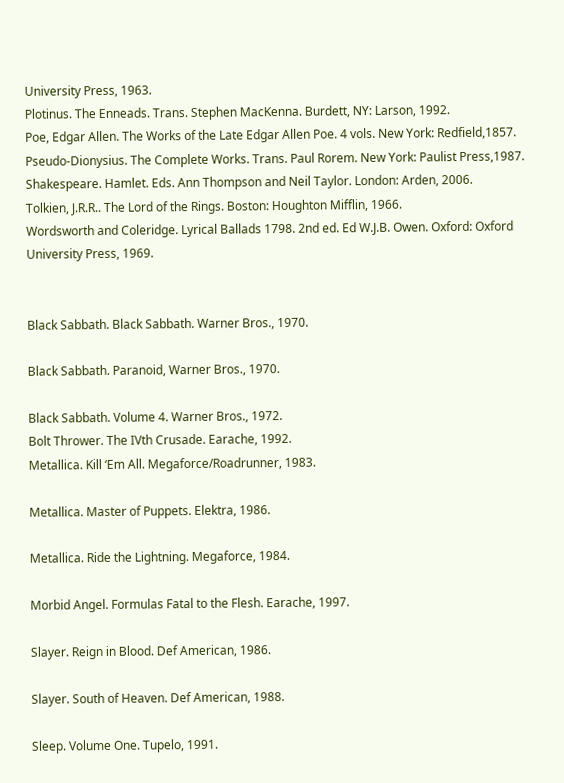University Press, 1963.
Plotinus. The Enneads. Trans. Stephen MacKenna. Burdett, NY: Larson, 1992.
Poe, Edgar Allen. The Works of the Late Edgar Allen Poe. 4 vols. New York: Redfield,1857.
Pseudo-Dionysius. The Complete Works. Trans. Paul Rorem. New York: Paulist Press,1987.
Shakespeare. Hamlet. Eds. Ann Thompson and Neil Taylor. London: Arden, 2006.
Tolkien, J.R.R.. The Lord of the Rings. Boston: Houghton Mifflin, 1966.
Wordsworth and Coleridge. Lyrical Ballads 1798. 2nd ed. Ed W.J.B. Owen. Oxford: Oxford University Press, 1969.


Black Sabbath. Black Sabbath. Warner Bros., 1970.

Black Sabbath. Paranoid, Warner Bros., 1970.

Black Sabbath. Volume 4. Warner Bros., 1972.
Bolt Thrower. The IVth Crusade. Earache, 1992.
Metallica. Kill ‘Em All. Megaforce/Roadrunner, 1983.

Metallica. Master of Puppets. Elektra, 1986.

Metallica. Ride the Lightning. Megaforce, 1984.

Morbid Angel. Formulas Fatal to the Flesh. Earache, 1997.

Slayer. Reign in Blood. Def American, 1986.

Slayer. South of Heaven. Def American, 1988.

Sleep. Volume One. Tupelo, 1991.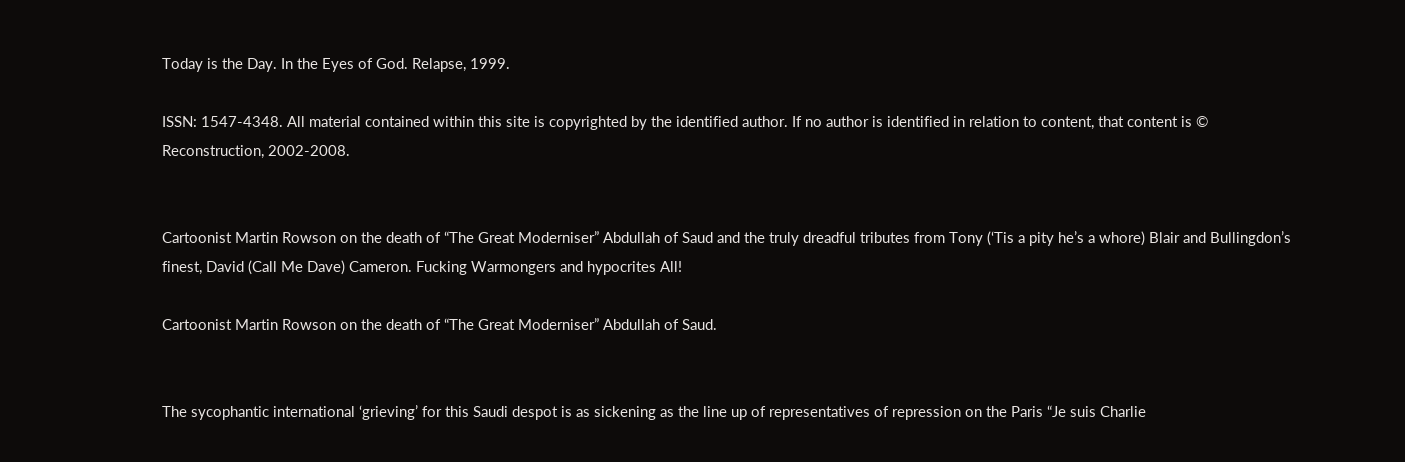Today is the Day. In the Eyes of God. Relapse, 1999.

ISSN: 1547-4348. All material contained within this site is copyrighted by the identified author. If no author is identified in relation to content, that content is © Reconstruction, 2002-2008.


Cartoonist Martin Rowson on the death of “The Great Moderniser” Abdullah of Saud and the truly dreadful tributes from Tony (‘Tis a pity he’s a whore) Blair and Bullingdon’s finest, David (Call Me Dave) Cameron. Fucking Warmongers and hypocrites All!

Cartoonist Martin Rowson on the death of “The Great Moderniser” Abdullah of Saud.


The sycophantic international ‘grieving’ for this Saudi despot is as sickening as the line up of representatives of repression on the Paris “Je suis Charlie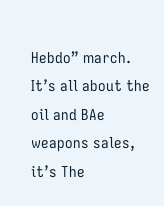Hebdo” march.
It’s all about the oil and BAe weapons sales, it’s The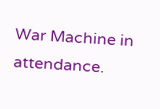War Machine in attendance.